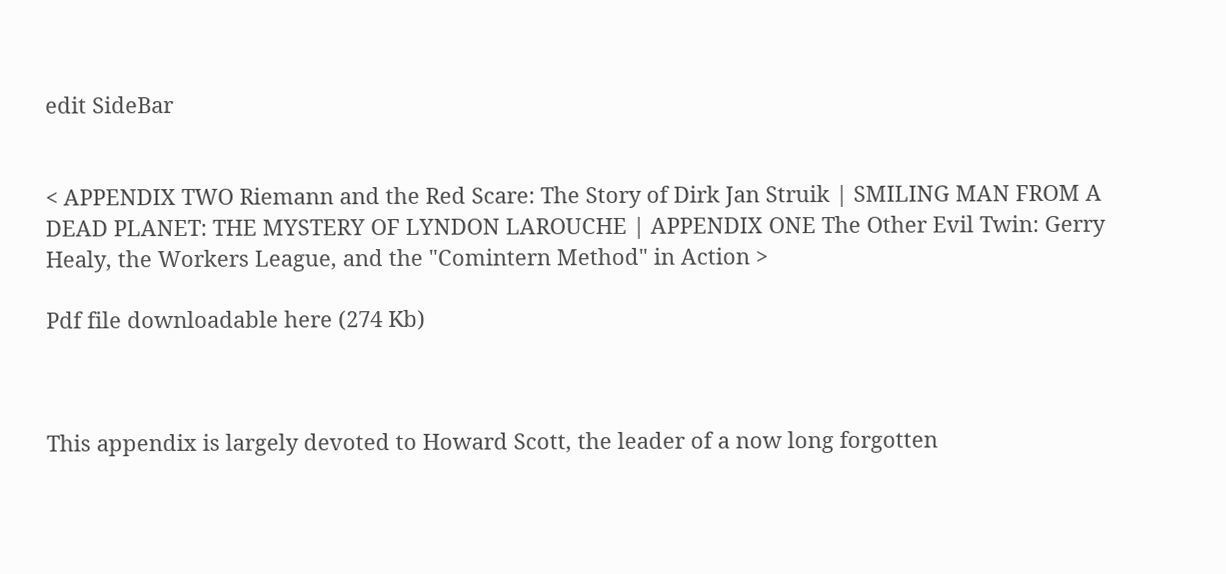edit SideBar


< APPENDIX TWO Riemann and the Red Scare: The Story of Dirk Jan Struik | SMILING MAN FROM A DEAD PLANET: THE MYSTERY OF LYNDON LAROUCHE | APPENDIX ONE The Other Evil Twin: Gerry Healy, the Workers League, and the "Comintern Method" in Action >

Pdf file downloadable here (274 Kb)



This appendix is largely devoted to Howard Scott, the leader of a now long forgotten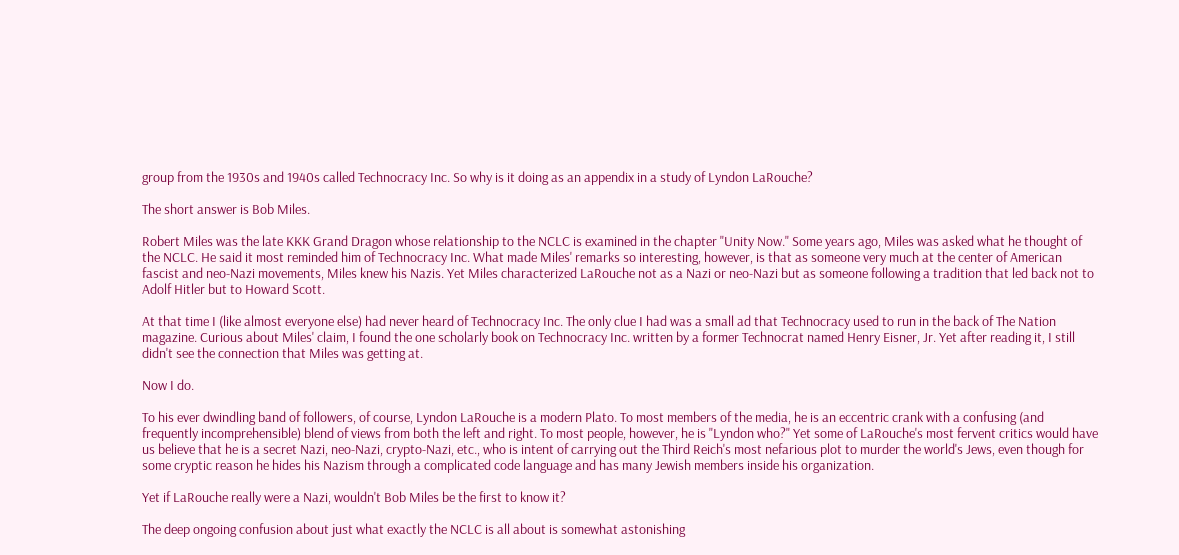group from the 1930s and 1940s called Technocracy Inc. So why is it doing as an appendix in a study of Lyndon LaRouche?

The short answer is Bob Miles.

Robert Miles was the late KKK Grand Dragon whose relationship to the NCLC is examined in the chapter "Unity Now." Some years ago, Miles was asked what he thought of the NCLC. He said it most reminded him of Technocracy Inc. What made Miles' remarks so interesting, however, is that as someone very much at the center of American fascist and neo-Nazi movements, Miles knew his Nazis. Yet Miles characterized LaRouche not as a Nazi or neo-Nazi but as someone following a tradition that led back not to Adolf Hitler but to Howard Scott.

At that time I (like almost everyone else) had never heard of Technocracy Inc. The only clue I had was a small ad that Technocracy used to run in the back of The Nation magazine. Curious about Miles' claim, I found the one scholarly book on Technocracy Inc. written by a former Technocrat named Henry Eisner, Jr. Yet after reading it, I still didn't see the connection that Miles was getting at.

Now I do.

To his ever dwindling band of followers, of course, Lyndon LaRouche is a modern Plato. To most members of the media, he is an eccentric crank with a confusing (and frequently incomprehensible) blend of views from both the left and right. To most people, however, he is "Lyndon who?" Yet some of LaRouche's most fervent critics would have us believe that he is a secret Nazi, neo-Nazi, crypto-Nazi, etc., who is intent of carrying out the Third Reich's most nefarious plot to murder the world's Jews, even though for some cryptic reason he hides his Nazism through a complicated code language and has many Jewish members inside his organization.

Yet if LaRouche really were a Nazi, wouldn't Bob Miles be the first to know it?

The deep ongoing confusion about just what exactly the NCLC is all about is somewhat astonishing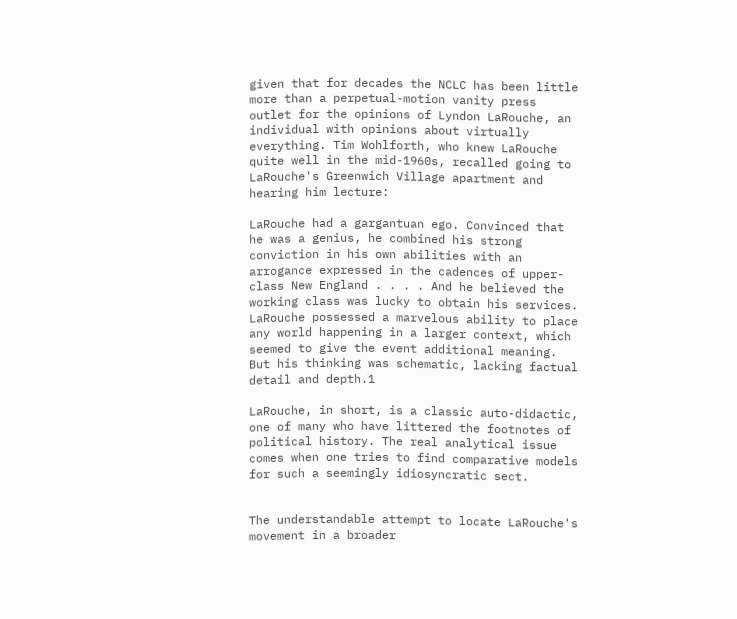given that for decades the NCLC has been little more than a perpetual-motion vanity press outlet for the opinions of Lyndon LaRouche, an individual with opinions about virtually everything. Tim Wohlforth, who knew LaRouche quite well in the mid-1960s, recalled going to LaRouche's Greenwich Village apartment and hearing him lecture:

LaRouche had a gargantuan ego. Convinced that he was a genius, he combined his strong conviction in his own abilities with an arrogance expressed in the cadences of upper-class New England . . . . And he believed the working class was lucky to obtain his services. LaRouche possessed a marvelous ability to place any world happening in a larger context, which seemed to give the event additional meaning. But his thinking was schematic, lacking factual detail and depth.1

LaRouche, in short, is a classic auto-didactic, one of many who have littered the footnotes of political history. The real analytical issue comes when one tries to find comparative models for such a seemingly idiosyncratic sect.


The understandable attempt to locate LaRouche's movement in a broader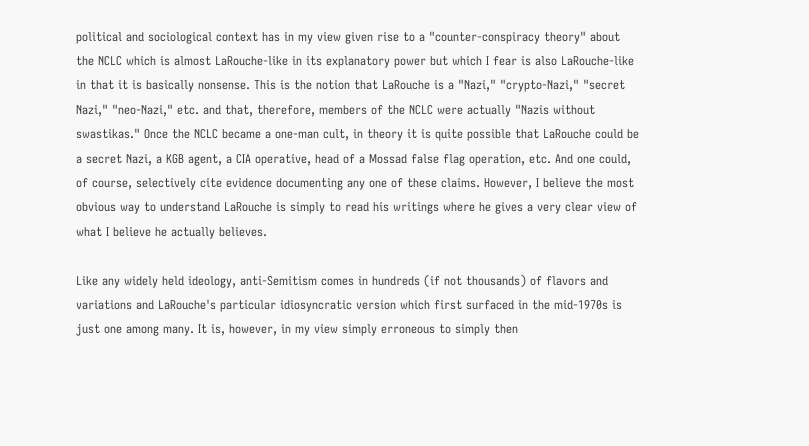political and sociological context has in my view given rise to a "counter-conspiracy theory" about the NCLC which is almost LaRouche-like in its explanatory power but which I fear is also LaRouche-like in that it is basically nonsense. This is the notion that LaRouche is a "Nazi," "crypto-Nazi," "secret Nazi," "neo-Nazi," etc. and that, therefore, members of the NCLC were actually "Nazis without swastikas." Once the NCLC became a one-man cult, in theory it is quite possible that LaRouche could be a secret Nazi, a KGB agent, a CIA operative, head of a Mossad false flag operation, etc. And one could, of course, selectively cite evidence documenting any one of these claims. However, I believe the most obvious way to understand LaRouche is simply to read his writings where he gives a very clear view of what I believe he actually believes.

Like any widely held ideology, anti-Semitism comes in hundreds (if not thousands) of flavors and variations and LaRouche's particular idiosyncratic version which first surfaced in the mid-1970s is just one among many. It is, however, in my view simply erroneous to simply then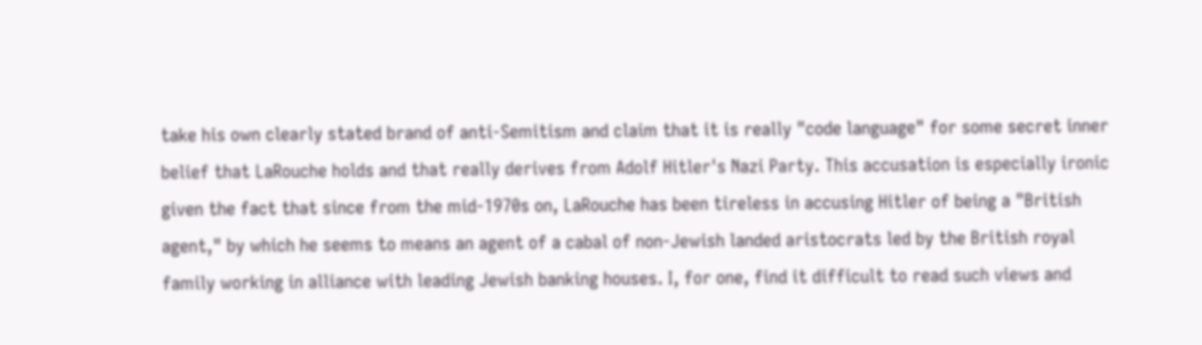take his own clearly stated brand of anti-Semitism and claim that it is really "code language" for some secret inner belief that LaRouche holds and that really derives from Adolf Hitler's Nazi Party. This accusation is especially ironic given the fact that since from the mid-1970s on, LaRouche has been tireless in accusing Hitler of being a "British agent," by which he seems to means an agent of a cabal of non-Jewish landed aristocrats led by the British royal family working in alliance with leading Jewish banking houses. I, for one, find it difficult to read such views and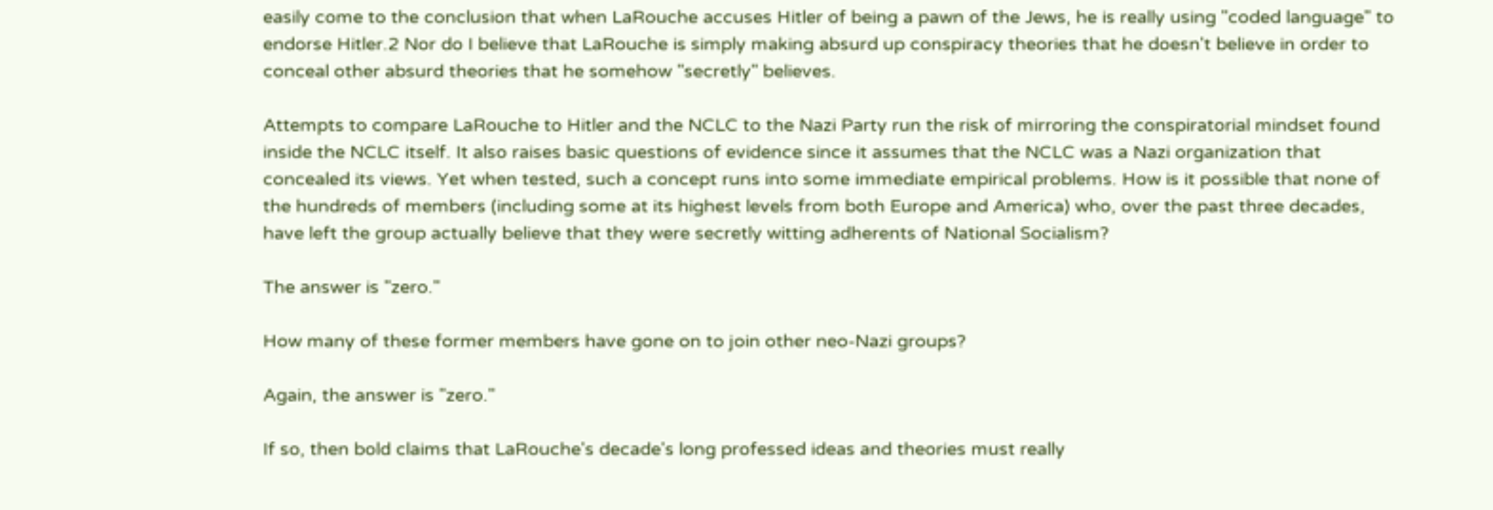easily come to the conclusion that when LaRouche accuses Hitler of being a pawn of the Jews, he is really using "coded language" to endorse Hitler.2 Nor do I believe that LaRouche is simply making absurd up conspiracy theories that he doesn't believe in order to conceal other absurd theories that he somehow "secretly" believes.

Attempts to compare LaRouche to Hitler and the NCLC to the Nazi Party run the risk of mirroring the conspiratorial mindset found inside the NCLC itself. It also raises basic questions of evidence since it assumes that the NCLC was a Nazi organization that concealed its views. Yet when tested, such a concept runs into some immediate empirical problems. How is it possible that none of the hundreds of members (including some at its highest levels from both Europe and America) who, over the past three decades, have left the group actually believe that they were secretly witting adherents of National Socialism?

The answer is "zero."

How many of these former members have gone on to join other neo-Nazi groups?

Again, the answer is "zero."

If so, then bold claims that LaRouche's decade's long professed ideas and theories must really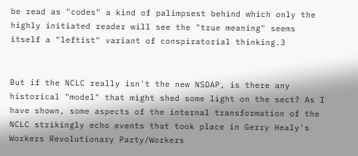be read as "codes" a kind of palimpsest behind which only the highly initiated reader will see the "true meaning" seems itself a "leftist" variant of conspiratorial thinking.3


But if the NCLC really isn't the new NSDAP, is there any historical "model" that might shed some light on the sect? As I have shown, some aspects of the internal transformation of the NCLC strikingly echo events that took place in Gerry Healy's Workers Revolutionary Party/Workers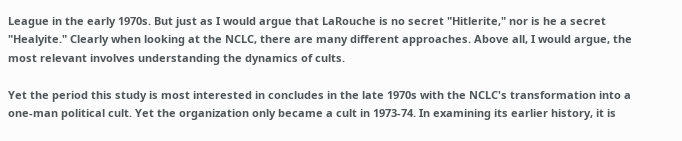League in the early 1970s. But just as I would argue that LaRouche is no secret "Hitlerite," nor is he a secret "Healyite." Clearly when looking at the NCLC, there are many different approaches. Above all, I would argue, the most relevant involves understanding the dynamics of cults.

Yet the period this study is most interested in concludes in the late 1970s with the NCLC's transformation into a one-man political cult. Yet the organization only became a cult in 1973-74. In examining its earlier history, it is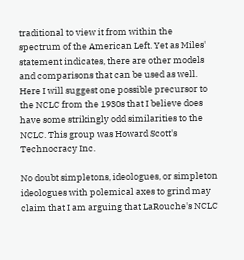traditional to view it from within the spectrum of the American Left. Yet as Miles' statement indicates, there are other models and comparisons that can be used as well. Here I will suggest one possible precursor to the NCLC from the 1930s that I believe does have some strikingly odd similarities to the NCLC. This group was Howard Scott's Technocracy Inc.

No doubt simpletons, ideologues, or simpleton ideologues with polemical axes to grind may claim that I am arguing that LaRouche's NCLC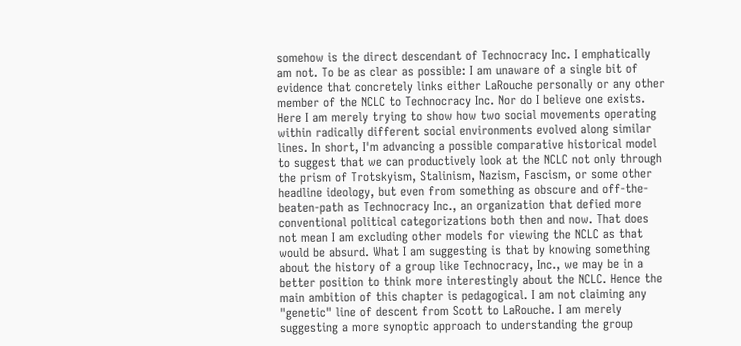somehow is the direct descendant of Technocracy Inc. I emphatically am not. To be as clear as possible: I am unaware of a single bit of evidence that concretely links either LaRouche personally or any other member of the NCLC to Technocracy Inc. Nor do I believe one exists. Here I am merely trying to show how two social movements operating within radically different social environments evolved along similar lines. In short, I'm advancing a possible comparative historical model to suggest that we can productively look at the NCLC not only through the prism of Trotskyism, Stalinism, Nazism, Fascism, or some other headline ideology, but even from something as obscure and off-the-beaten-path as Technocracy Inc., an organization that defied more conventional political categorizations both then and now. That does not mean I am excluding other models for viewing the NCLC as that would be absurd. What I am suggesting is that by knowing something about the history of a group like Technocracy, Inc., we may be in a better position to think more interestingly about the NCLC. Hence the main ambition of this chapter is pedagogical. I am not claiming any "genetic" line of descent from Scott to LaRouche. I am merely suggesting a more synoptic approach to understanding the group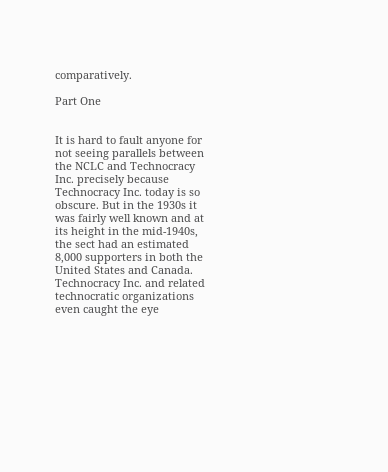comparatively.

Part One


It is hard to fault anyone for not seeing parallels between the NCLC and Technocracy Inc. precisely because Technocracy Inc. today is so obscure. But in the 1930s it was fairly well known and at its height in the mid-1940s, the sect had an estimated 8,000 supporters in both the United States and Canada. Technocracy Inc. and related technocratic organizations even caught the eye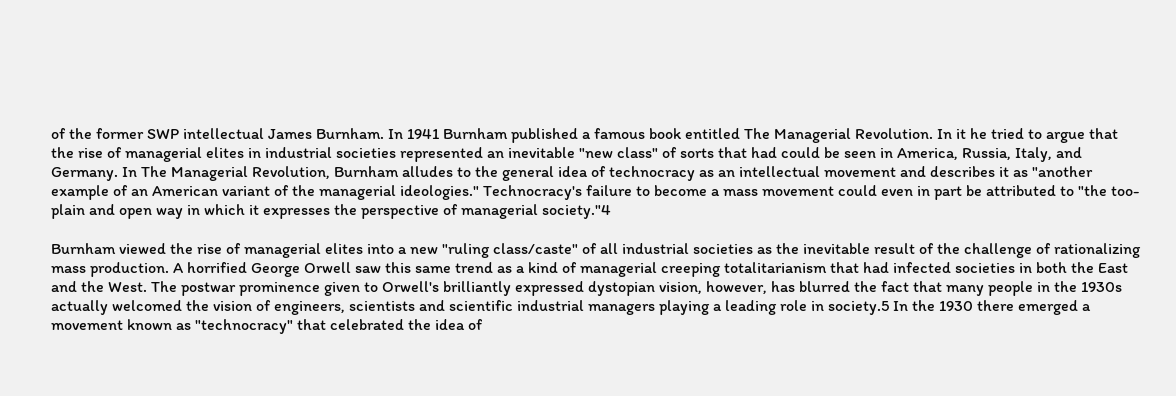of the former SWP intellectual James Burnham. In 1941 Burnham published a famous book entitled The Managerial Revolution. In it he tried to argue that the rise of managerial elites in industrial societies represented an inevitable "new class" of sorts that had could be seen in America, Russia, Italy, and Germany. In The Managerial Revolution, Burnham alludes to the general idea of technocracy as an intellectual movement and describes it as "another example of an American variant of the managerial ideologies." Technocracy's failure to become a mass movement could even in part be attributed to "the too-plain and open way in which it expresses the perspective of managerial society."4

Burnham viewed the rise of managerial elites into a new "ruling class/caste" of all industrial societies as the inevitable result of the challenge of rationalizing mass production. A horrified George Orwell saw this same trend as a kind of managerial creeping totalitarianism that had infected societies in both the East and the West. The postwar prominence given to Orwell's brilliantly expressed dystopian vision, however, has blurred the fact that many people in the 1930s actually welcomed the vision of engineers, scientists and scientific industrial managers playing a leading role in society.5 In the 1930 there emerged a movement known as "technocracy" that celebrated the idea of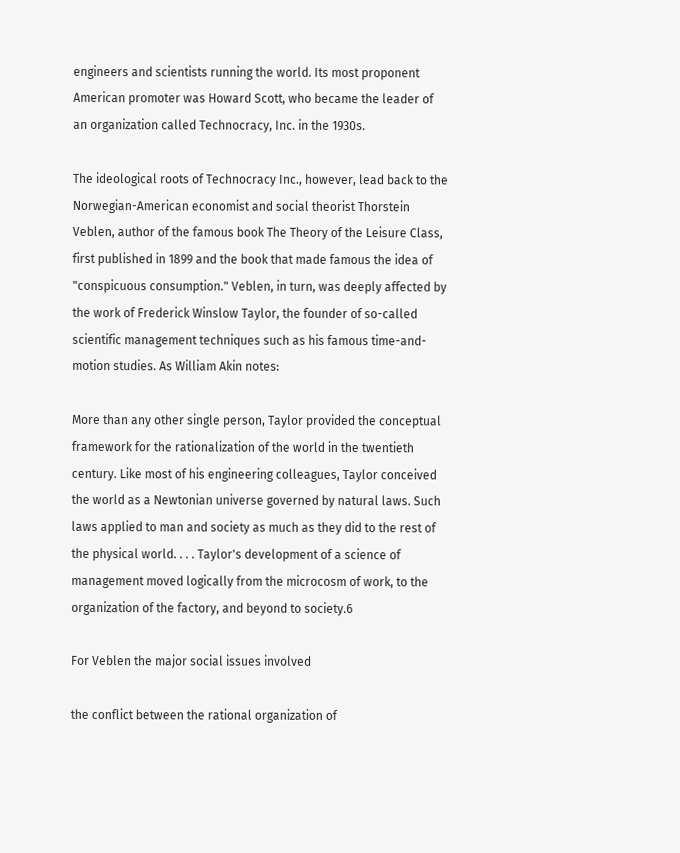engineers and scientists running the world. Its most proponent American promoter was Howard Scott, who became the leader of an organization called Technocracy, Inc. in the 1930s.

The ideological roots of Technocracy Inc., however, lead back to the Norwegian-American economist and social theorist Thorstein Veblen, author of the famous book The Theory of the Leisure Class, first published in 1899 and the book that made famous the idea of "conspicuous consumption." Veblen, in turn, was deeply affected by the work of Frederick Winslow Taylor, the founder of so-called scientific management techniques such as his famous time-and-motion studies. As William Akin notes:

More than any other single person, Taylor provided the conceptual framework for the rationalization of the world in the twentieth century. Like most of his engineering colleagues, Taylor conceived the world as a Newtonian universe governed by natural laws. Such laws applied to man and society as much as they did to the rest of the physical world. . . . Taylor's development of a science of management moved logically from the microcosm of work, to the organization of the factory, and beyond to society.6

For Veblen the major social issues involved

the conflict between the rational organization of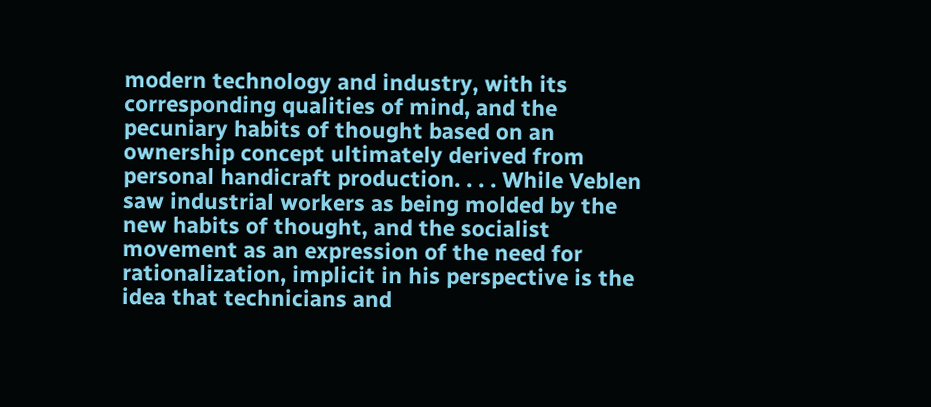modern technology and industry, with its corresponding qualities of mind, and the pecuniary habits of thought based on an ownership concept ultimately derived from personal handicraft production. . . . While Veblen saw industrial workers as being molded by the new habits of thought, and the socialist movement as an expression of the need for rationalization, implicit in his perspective is the idea that technicians and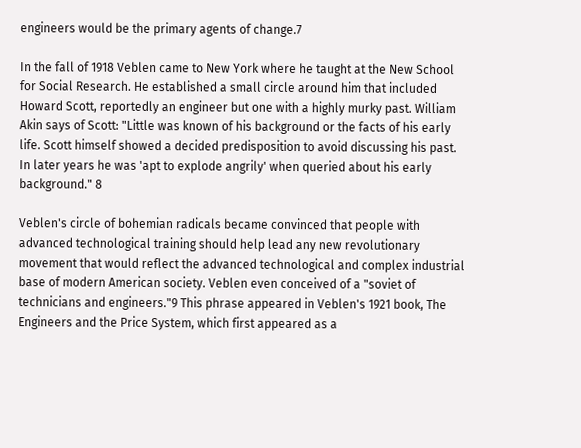engineers would be the primary agents of change.7

In the fall of 1918 Veblen came to New York where he taught at the New School for Social Research. He established a small circle around him that included Howard Scott, reportedly an engineer but one with a highly murky past. William Akin says of Scott: "Little was known of his background or the facts of his early life. Scott himself showed a decided predisposition to avoid discussing his past. In later years he was 'apt to explode angrily' when queried about his early background." 8

Veblen's circle of bohemian radicals became convinced that people with advanced technological training should help lead any new revolutionary movement that would reflect the advanced technological and complex industrial base of modern American society. Veblen even conceived of a "soviet of technicians and engineers."9 This phrase appeared in Veblen's 1921 book, The Engineers and the Price System, which first appeared as a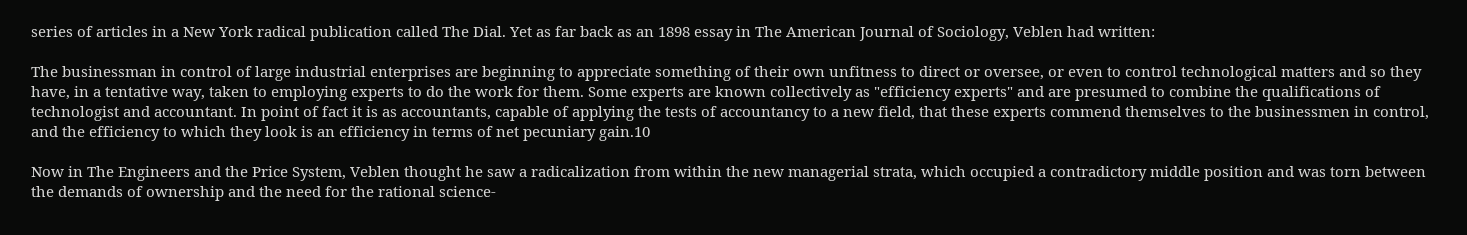series of articles in a New York radical publication called The Dial. Yet as far back as an 1898 essay in The American Journal of Sociology, Veblen had written:

The businessman in control of large industrial enterprises are beginning to appreciate something of their own unfitness to direct or oversee, or even to control technological matters and so they have, in a tentative way, taken to employing experts to do the work for them. Some experts are known collectively as "efficiency experts" and are presumed to combine the qualifications of technologist and accountant. In point of fact it is as accountants, capable of applying the tests of accountancy to a new field, that these experts commend themselves to the businessmen in control, and the efficiency to which they look is an efficiency in terms of net pecuniary gain.10

Now in The Engineers and the Price System, Veblen thought he saw a radicalization from within the new managerial strata, which occupied a contradictory middle position and was torn between the demands of ownership and the need for the rational science-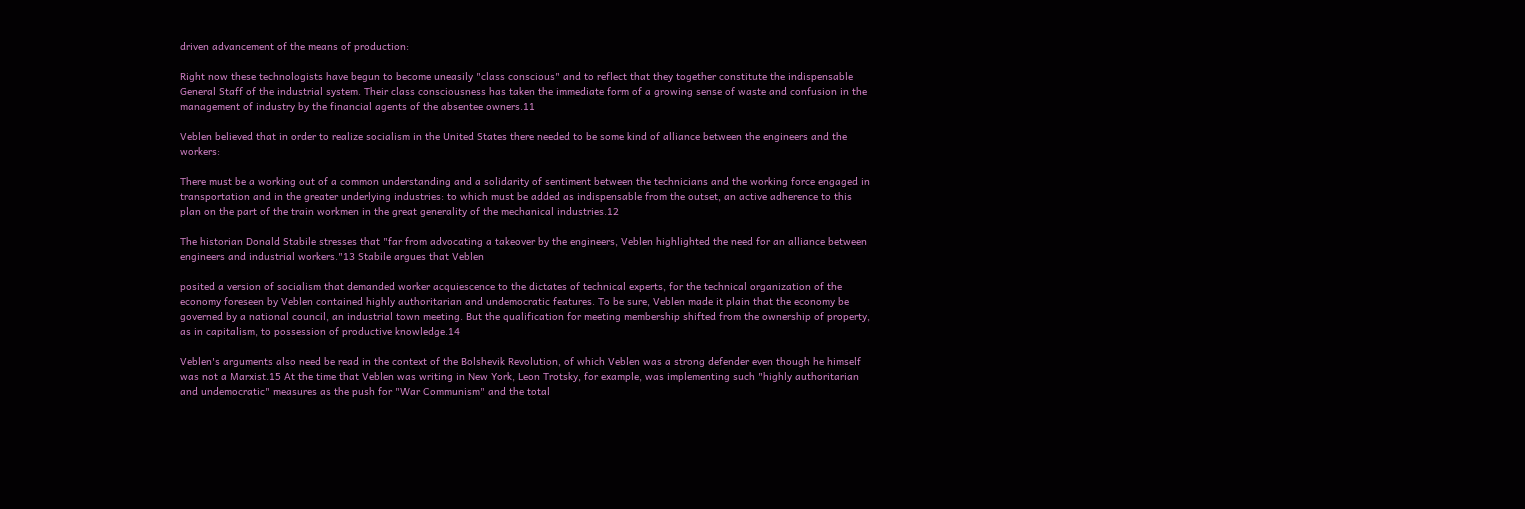driven advancement of the means of production:

Right now these technologists have begun to become uneasily "class conscious" and to reflect that they together constitute the indispensable General Staff of the industrial system. Their class consciousness has taken the immediate form of a growing sense of waste and confusion in the management of industry by the financial agents of the absentee owners.11

Veblen believed that in order to realize socialism in the United States there needed to be some kind of alliance between the engineers and the workers:

There must be a working out of a common understanding and a solidarity of sentiment between the technicians and the working force engaged in transportation and in the greater underlying industries: to which must be added as indispensable from the outset, an active adherence to this plan on the part of the train workmen in the great generality of the mechanical industries.12

The historian Donald Stabile stresses that "far from advocating a takeover by the engineers, Veblen highlighted the need for an alliance between engineers and industrial workers."13 Stabile argues that Veblen

posited a version of socialism that demanded worker acquiescence to the dictates of technical experts, for the technical organization of the economy foreseen by Veblen contained highly authoritarian and undemocratic features. To be sure, Veblen made it plain that the economy be governed by a national council, an industrial town meeting. But the qualification for meeting membership shifted from the ownership of property, as in capitalism, to possession of productive knowledge.14

Veblen's arguments also need be read in the context of the Bolshevik Revolution, of which Veblen was a strong defender even though he himself was not a Marxist.15 At the time that Veblen was writing in New York, Leon Trotsky, for example, was implementing such "highly authoritarian and undemocratic" measures as the push for "War Communism" and the total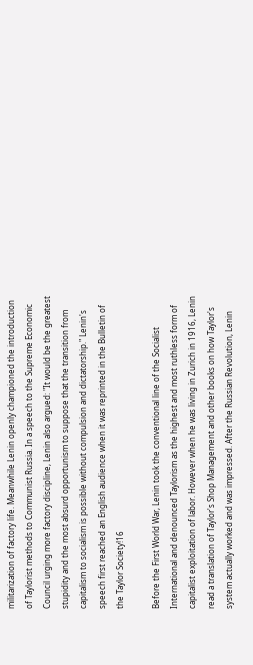militarization of factory life. Meanwhile Lenin openly championed the introduction of Taylorist methods to Communist Russia. In a speech to the Supreme Economic Council urging more factory discipline, Lenin also argued: "It would be the greatest stupidity and the most absurd opportunism to suppose that the transition from capitalism to socialism is possible without compulsion and dictatorship." Lenin's speech first reached an English audience when it was reprinted in the Bulletin of the Taylor Society!16

Before the First World War, Lenin took the conventional line of the Socialist International and denounced Taylorism as the highest and most ruthless form of capitalist exploitation of labor. However when he was living in Zurich in 1916, Lenin read a translation of Taylor's Shop Management and other books on how Taylor's system actually worked and was impressed. After the Russian Revolution, Lenin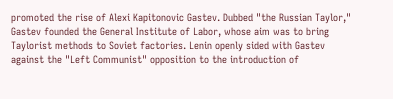promoted the rise of Alexi Kapitonovic Gastev. Dubbed "the Russian Taylor," Gastev founded the General Institute of Labor, whose aim was to bring Taylorist methods to Soviet factories. Lenin openly sided with Gastev against the "Left Communist" opposition to the introduction of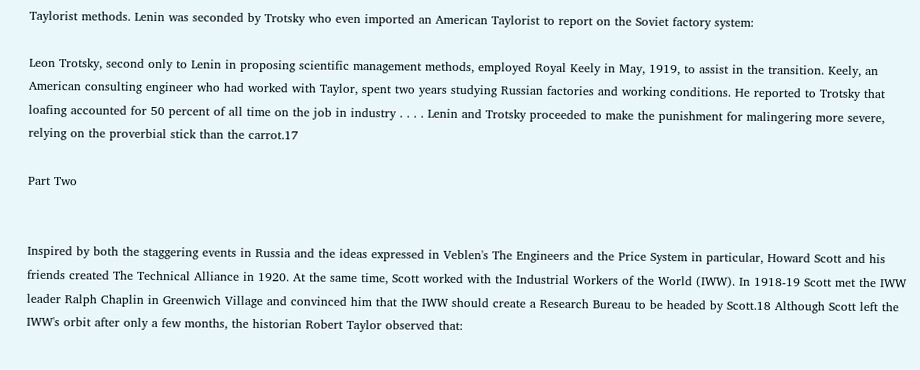Taylorist methods. Lenin was seconded by Trotsky who even imported an American Taylorist to report on the Soviet factory system:

Leon Trotsky, second only to Lenin in proposing scientific management methods, employed Royal Keely in May, 1919, to assist in the transition. Keely, an American consulting engineer who had worked with Taylor, spent two years studying Russian factories and working conditions. He reported to Trotsky that loafing accounted for 50 percent of all time on the job in industry . . . . Lenin and Trotsky proceeded to make the punishment for malingering more severe, relying on the proverbial stick than the carrot.17

Part Two


Inspired by both the staggering events in Russia and the ideas expressed in Veblen's The Engineers and the Price System in particular, Howard Scott and his friends created The Technical Alliance in 1920. At the same time, Scott worked with the Industrial Workers of the World (IWW). In 1918-19 Scott met the IWW leader Ralph Chaplin in Greenwich Village and convinced him that the IWW should create a Research Bureau to be headed by Scott.18 Although Scott left the IWW's orbit after only a few months, the historian Robert Taylor observed that: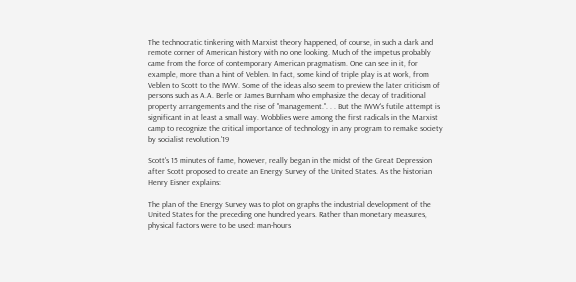The technocratic tinkering with Marxist theory happened, of course, in such a dark and remote corner of American history with no one looking. Much of the impetus probably came from the force of contemporary American pragmatism. One can see in it, for example, more than a hint of Veblen. In fact, some kind of triple play is at work, from Veblen to Scott to the IWW. Some of the ideas also seem to preview the later criticism of persons such as A.A. Berle or James Burnham who emphasize the decay of traditional property arrangements and the rise of "management.". . . But the IWW's futile attempt is significant in at least a small way. Wobblies were among the first radicals in the Marxist camp to recognize the critical importance of technology in any program to remake society by socialist revolution.'19

Scott's 15 minutes of fame, however, really began in the midst of the Great Depression after Scott proposed to create an Energy Survey of the United States. As the historian Henry Eisner explains:

The plan of the Energy Survey was to plot on graphs the industrial development of the United States for the preceding one hundred years. Rather than monetary measures, physical factors were to be used: man-hours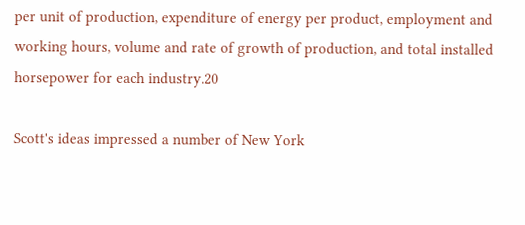per unit of production, expenditure of energy per product, employment and working hours, volume and rate of growth of production, and total installed horsepower for each industry.20

Scott's ideas impressed a number of New York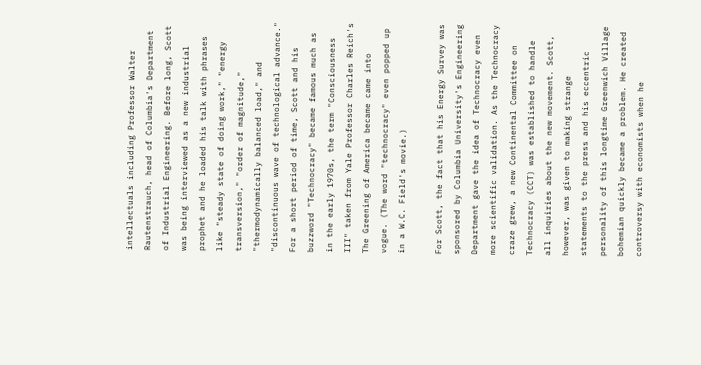intellectuals including Professor Walter Rautenstrauch, head of Columbia's Department of Industrial Engineering. Before long, Scott was being interviewed as a new industrial prophet and he loaded his talk with phrases like "steady state of doing work," "energy transversion," "order of magnitude," "thermodynamically balanced load," and "discontinuous wave of technological advance." For a short period of time, Scott and his buzzword "Technocracy" became famous much as in the early 1970s, the term "Consciousness III" taken from Yale Professor Charles Reich's The Greening of America became came into vogue. (The word "technocracy" even popped up in a W.C. Field's movie.)

For Scott, the fact that his Energy Survey was sponsored by Columbia University's Engineering Department gave the idea of Technocracy even more scientific validation. As the Technocracy craze grew, a new Continental Committee on Technocracy (CCT) was established to handle all inquiries about the new movement. Scott, however, was given to making strange statements to the press and his eccentric personality of this longtime Greenwich Village bohemian quickly became a problem. He created controversy with economists when he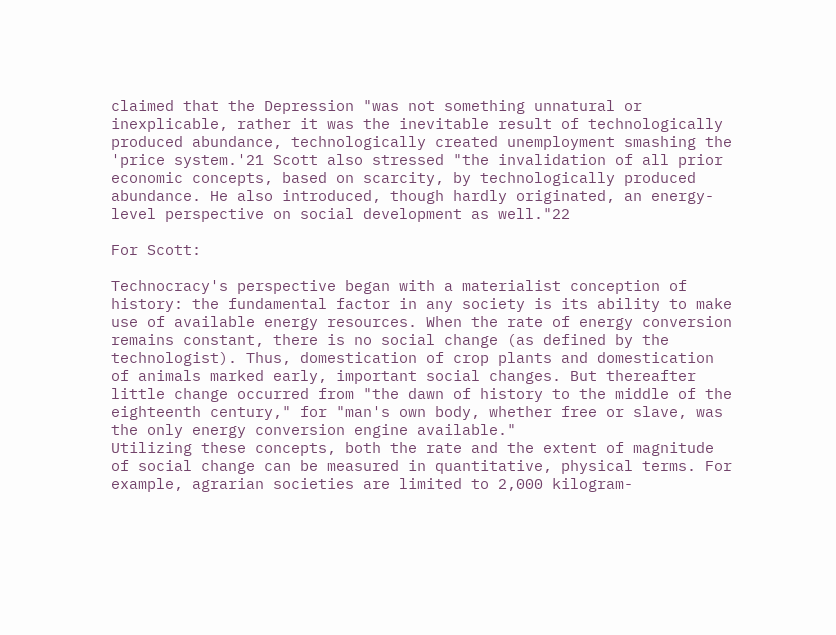claimed that the Depression "was not something unnatural or inexplicable, rather it was the inevitable result of technologically produced abundance, technologically created unemployment smashing the 'price system.'21 Scott also stressed "the invalidation of all prior economic concepts, based on scarcity, by technologically produced abundance. He also introduced, though hardly originated, an energy-level perspective on social development as well."22

For Scott:

Technocracy's perspective began with a materialist conception of history: the fundamental factor in any society is its ability to make use of available energy resources. When the rate of energy conversion remains constant, there is no social change (as defined by the technologist). Thus, domestication of crop plants and domestication of animals marked early, important social changes. But thereafter little change occurred from "the dawn of history to the middle of the eighteenth century," for "man's own body, whether free or slave, was the only energy conversion engine available."
Utilizing these concepts, both the rate and the extent of magnitude of social change can be measured in quantitative, physical terms. For example, agrarian societies are limited to 2,000 kilogram-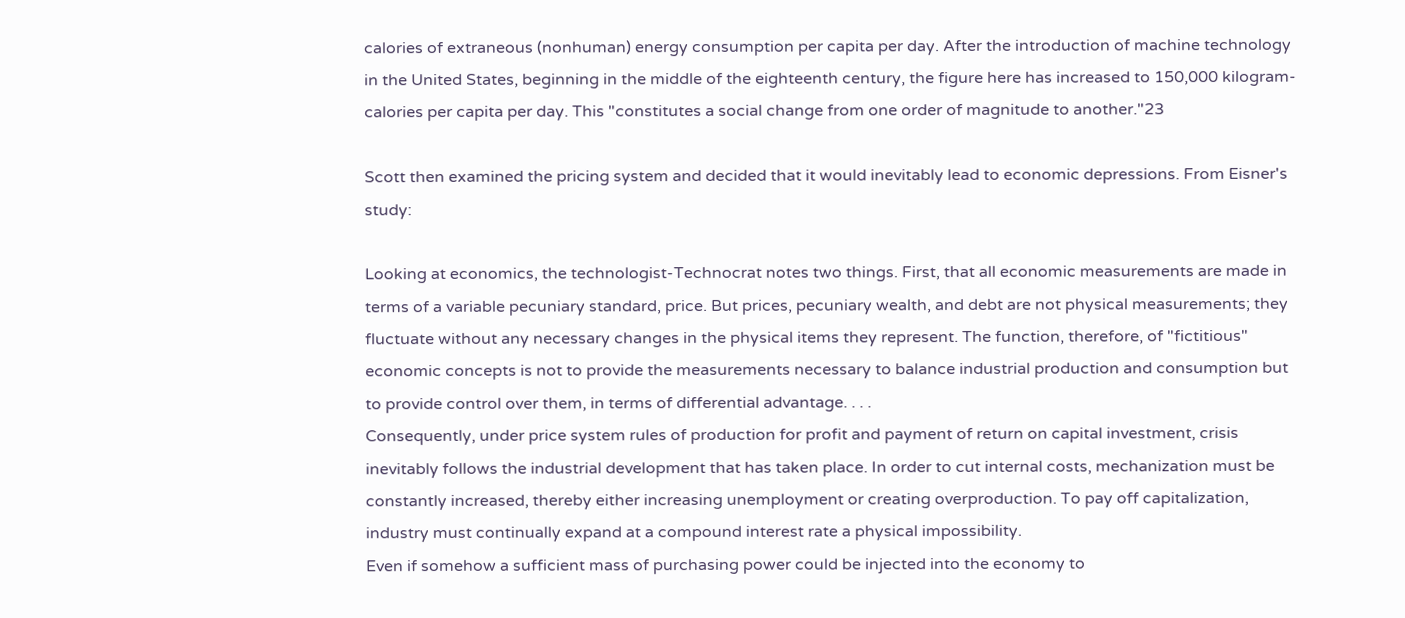calories of extraneous (nonhuman) energy consumption per capita per day. After the introduction of machine technology in the United States, beginning in the middle of the eighteenth century, the figure here has increased to 150,000 kilogram-calories per capita per day. This "constitutes a social change from one order of magnitude to another."23

Scott then examined the pricing system and decided that it would inevitably lead to economic depressions. From Eisner's study:

Looking at economics, the technologist-Technocrat notes two things. First, that all economic measurements are made in terms of a variable pecuniary standard, price. But prices, pecuniary wealth, and debt are not physical measurements; they fluctuate without any necessary changes in the physical items they represent. The function, therefore, of "fictitious" economic concepts is not to provide the measurements necessary to balance industrial production and consumption but to provide control over them, in terms of differential advantage. . . .
Consequently, under price system rules of production for profit and payment of return on capital investment, crisis inevitably follows the industrial development that has taken place. In order to cut internal costs, mechanization must be constantly increased, thereby either increasing unemployment or creating overproduction. To pay off capitalization, industry must continually expand at a compound interest rate a physical impossibility.
Even if somehow a sufficient mass of purchasing power could be injected into the economy to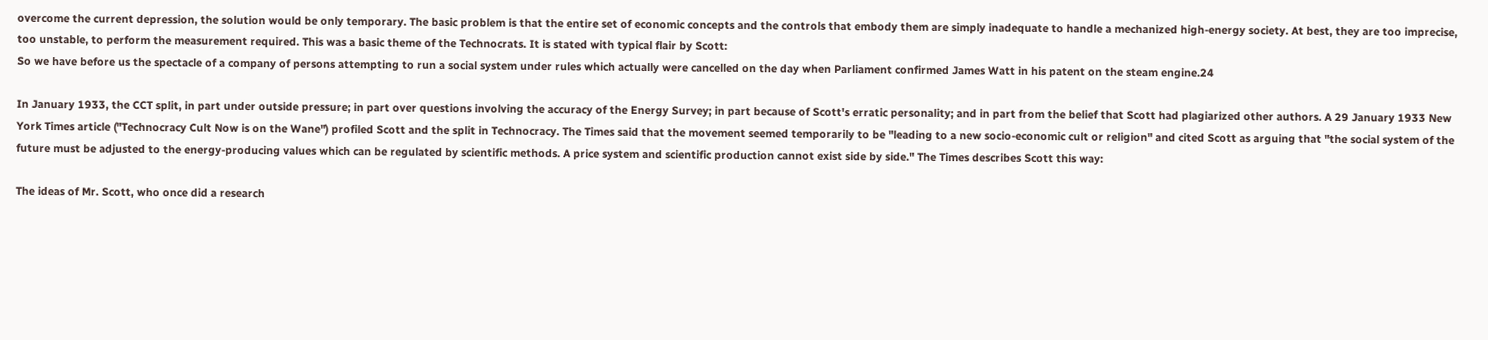overcome the current depression, the solution would be only temporary. The basic problem is that the entire set of economic concepts and the controls that embody them are simply inadequate to handle a mechanized high-energy society. At best, they are too imprecise, too unstable, to perform the measurement required. This was a basic theme of the Technocrats. It is stated with typical flair by Scott:
So we have before us the spectacle of a company of persons attempting to run a social system under rules which actually were cancelled on the day when Parliament confirmed James Watt in his patent on the steam engine.24

In January 1933, the CCT split, in part under outside pressure; in part over questions involving the accuracy of the Energy Survey; in part because of Scott's erratic personality; and in part from the belief that Scott had plagiarized other authors. A 29 January 1933 New York Times article ("Technocracy Cult Now is on the Wane") profiled Scott and the split in Technocracy. The Times said that the movement seemed temporarily to be "leading to a new socio-economic cult or religion" and cited Scott as arguing that "the social system of the future must be adjusted to the energy-producing values which can be regulated by scientific methods. A price system and scientific production cannot exist side by side." The Times describes Scott this way:

The ideas of Mr. Scott, who once did a research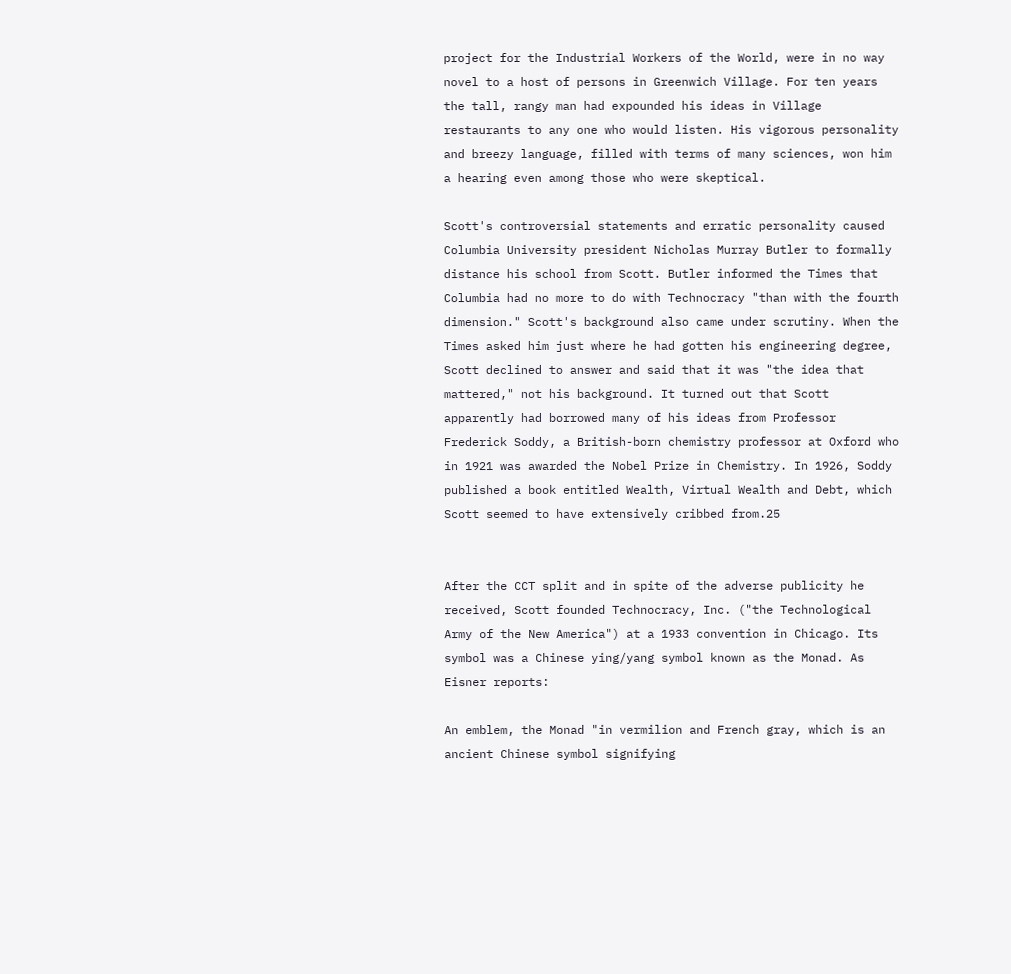project for the Industrial Workers of the World, were in no way novel to a host of persons in Greenwich Village. For ten years the tall, rangy man had expounded his ideas in Village restaurants to any one who would listen. His vigorous personality and breezy language, filled with terms of many sciences, won him a hearing even among those who were skeptical.

Scott's controversial statements and erratic personality caused Columbia University president Nicholas Murray Butler to formally distance his school from Scott. Butler informed the Times that Columbia had no more to do with Technocracy "than with the fourth dimension." Scott's background also came under scrutiny. When the Times asked him just where he had gotten his engineering degree, Scott declined to answer and said that it was "the idea that mattered," not his background. It turned out that Scott apparently had borrowed many of his ideas from Professor Frederick Soddy, a British-born chemistry professor at Oxford who in 1921 was awarded the Nobel Prize in Chemistry. In 1926, Soddy published a book entitled Wealth, Virtual Wealth and Debt, which Scott seemed to have extensively cribbed from.25


After the CCT split and in spite of the adverse publicity he received, Scott founded Technocracy, Inc. ("the Technological Army of the New America") at a 1933 convention in Chicago. Its symbol was a Chinese ying/yang symbol known as the Monad. As Eisner reports:

An emblem, the Monad "in vermilion and French gray, which is an ancient Chinese symbol signifying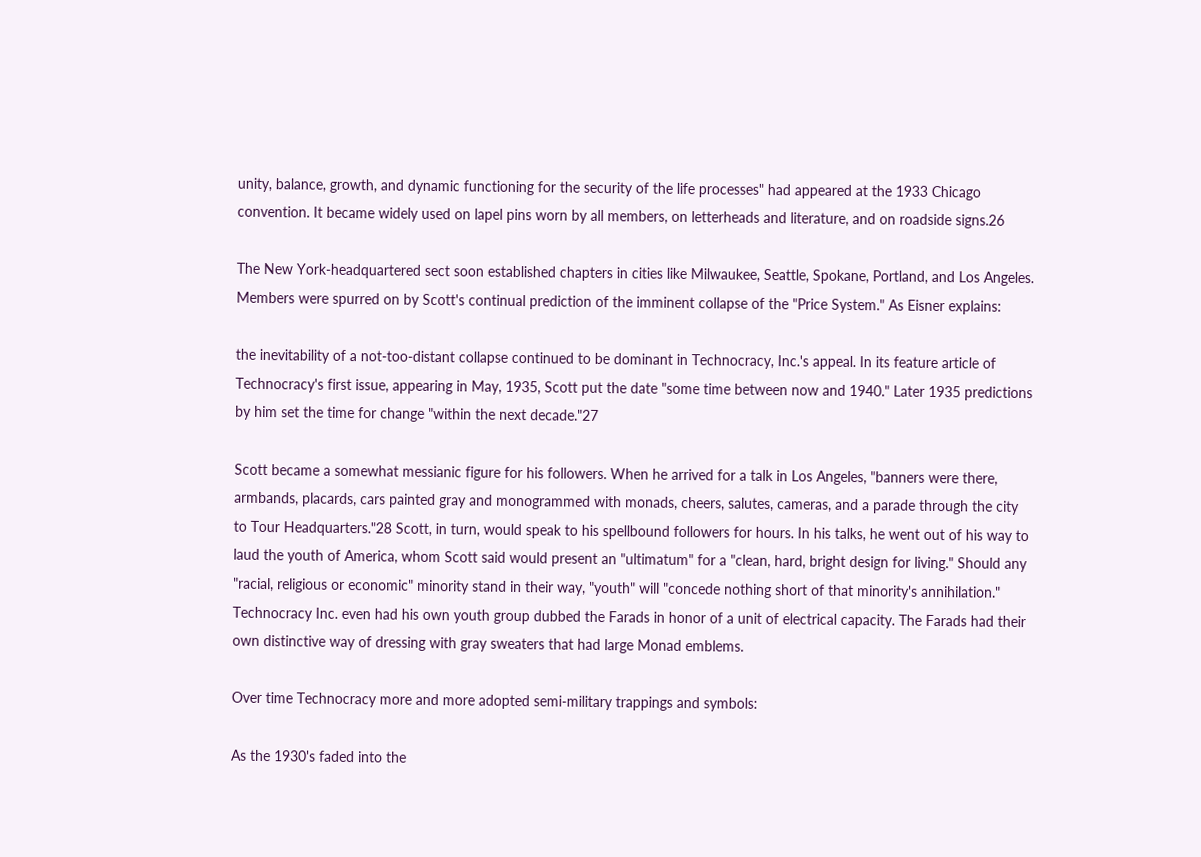unity, balance, growth, and dynamic functioning for the security of the life processes" had appeared at the 1933 Chicago convention. It became widely used on lapel pins worn by all members, on letterheads and literature, and on roadside signs.26

The New York-headquartered sect soon established chapters in cities like Milwaukee, Seattle, Spokane, Portland, and Los Angeles. Members were spurred on by Scott's continual prediction of the imminent collapse of the "Price System." As Eisner explains:

the inevitability of a not-too-distant collapse continued to be dominant in Technocracy, Inc.'s appeal. In its feature article of Technocracy's first issue, appearing in May, 1935, Scott put the date "some time between now and 1940." Later 1935 predictions by him set the time for change "within the next decade."27

Scott became a somewhat messianic figure for his followers. When he arrived for a talk in Los Angeles, "banners were there, armbands, placards, cars painted gray and monogrammed with monads, cheers, salutes, cameras, and a parade through the city to Tour Headquarters."28 Scott, in turn, would speak to his spellbound followers for hours. In his talks, he went out of his way to laud the youth of America, whom Scott said would present an "ultimatum" for a "clean, hard, bright design for living." Should any "racial, religious or economic" minority stand in their way, "youth" will "concede nothing short of that minority's annihilation." Technocracy Inc. even had his own youth group dubbed the Farads in honor of a unit of electrical capacity. The Farads had their own distinctive way of dressing with gray sweaters that had large Monad emblems.

Over time Technocracy more and more adopted semi-military trappings and symbols:

As the 1930's faded into the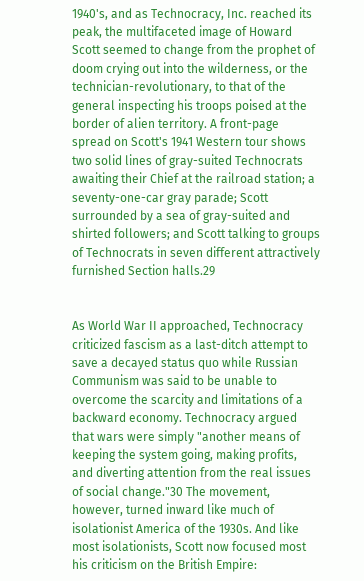1940's, and as Technocracy, Inc. reached its peak, the multifaceted image of Howard Scott seemed to change from the prophet of doom crying out into the wilderness, or the technician-revolutionary, to that of the general inspecting his troops poised at the border of alien territory. A front-page spread on Scott's 1941 Western tour shows two solid lines of gray-suited Technocrats awaiting their Chief at the railroad station; a seventy-one-car gray parade; Scott surrounded by a sea of gray-suited and shirted followers; and Scott talking to groups of Technocrats in seven different attractively furnished Section halls.29


As World War II approached, Technocracy criticized fascism as a last-ditch attempt to save a decayed status quo while Russian Communism was said to be unable to overcome the scarcity and limitations of a backward economy. Technocracy argued that wars were simply "another means of keeping the system going, making profits, and diverting attention from the real issues of social change."30 The movement, however, turned inward like much of isolationist America of the 1930s. And like most isolationists, Scott now focused most his criticism on the British Empire: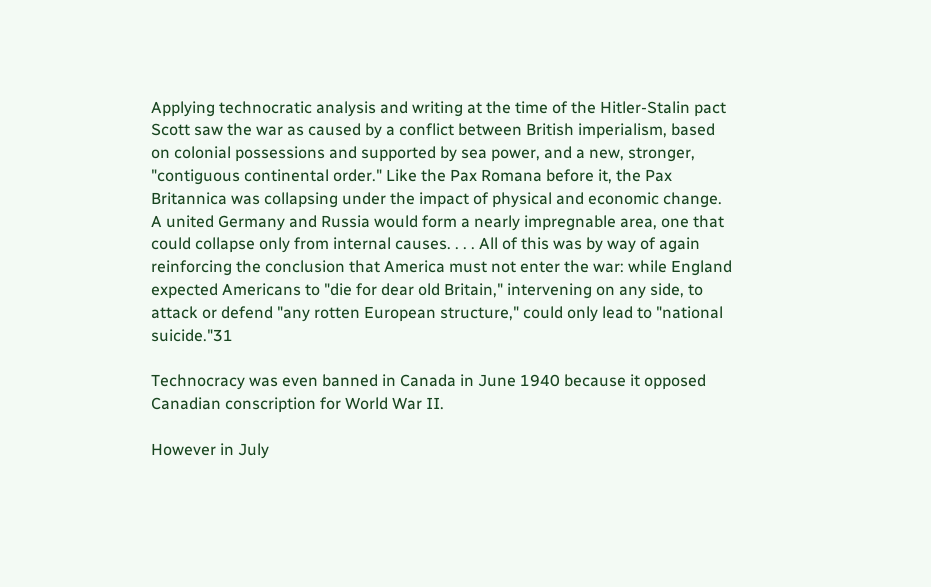Applying technocratic analysis and writing at the time of the Hitler-Stalin pact Scott saw the war as caused by a conflict between British imperialism, based on colonial possessions and supported by sea power, and a new, stronger, "contiguous continental order." Like the Pax Romana before it, the Pax Britannica was collapsing under the impact of physical and economic change. A united Germany and Russia would form a nearly impregnable area, one that could collapse only from internal causes. . . . All of this was by way of again reinforcing the conclusion that America must not enter the war: while England expected Americans to "die for dear old Britain," intervening on any side, to attack or defend "any rotten European structure," could only lead to "national suicide."31

Technocracy was even banned in Canada in June 1940 because it opposed Canadian conscription for World War II.

However in July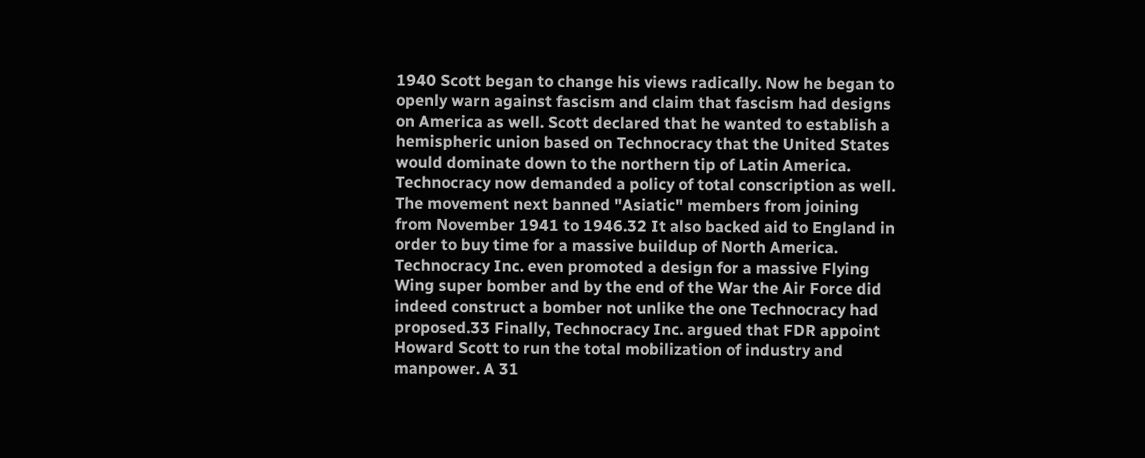1940 Scott began to change his views radically. Now he began to openly warn against fascism and claim that fascism had designs on America as well. Scott declared that he wanted to establish a hemispheric union based on Technocracy that the United States would dominate down to the northern tip of Latin America. Technocracy now demanded a policy of total conscription as well. The movement next banned "Asiatic" members from joining from November 1941 to 1946.32 It also backed aid to England in order to buy time for a massive buildup of North America. Technocracy Inc. even promoted a design for a massive Flying Wing super bomber and by the end of the War the Air Force did indeed construct a bomber not unlike the one Technocracy had proposed.33 Finally, Technocracy Inc. argued that FDR appoint Howard Scott to run the total mobilization of industry and manpower. A 31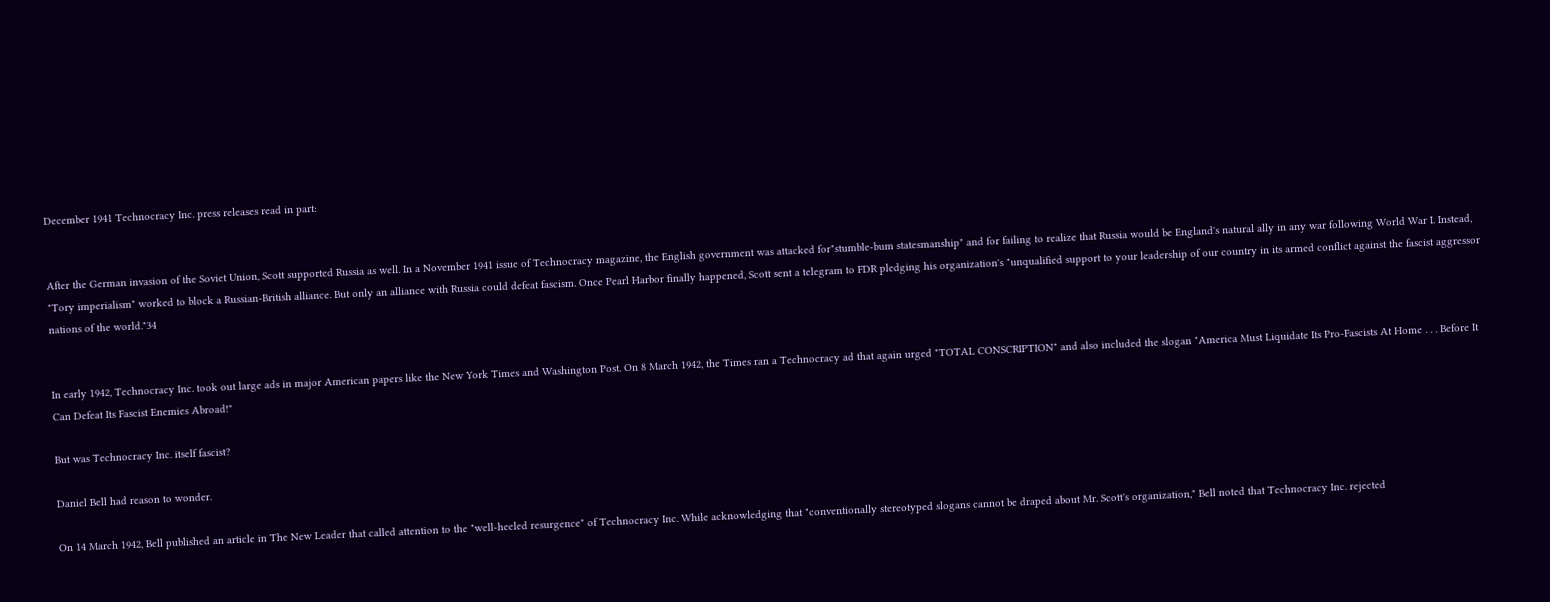December 1941 Technocracy Inc. press releases read in part:


After the German invasion of the Soviet Union, Scott supported Russia as well. In a November 1941 issue of Technocracy magazine, the English government was attacked for"stumble-bum statesmanship" and for failing to realize that Russia would be England's natural ally in any war following World War I. Instead, "Tory imperialism" worked to block a Russian-British alliance. But only an alliance with Russia could defeat fascism. Once Pearl Harbor finally happened, Scott sent a telegram to FDR pledging his organization's "unqualified support to your leadership of our country in its armed conflict against the fascist aggressor nations of the world."34


In early 1942, Technocracy Inc. took out large ads in major American papers like the New York Times and Washington Post. On 8 March 1942, the Times ran a Technocracy ad that again urged "TOTAL CONSCRIPTION" and also included the slogan "America Must Liquidate Its Pro-Fascists At Home . . . Before It Can Defeat Its Fascist Enemies Abroad!"

But was Technocracy Inc. itself fascist?

Daniel Bell had reason to wonder.

On 14 March 1942, Bell published an article in The New Leader that called attention to the "well-heeled resurgence" of Technocracy Inc. While acknowledging that "conventionally stereotyped slogans cannot be draped about Mr. Scott's organization," Bell noted that Technocracy Inc. rejected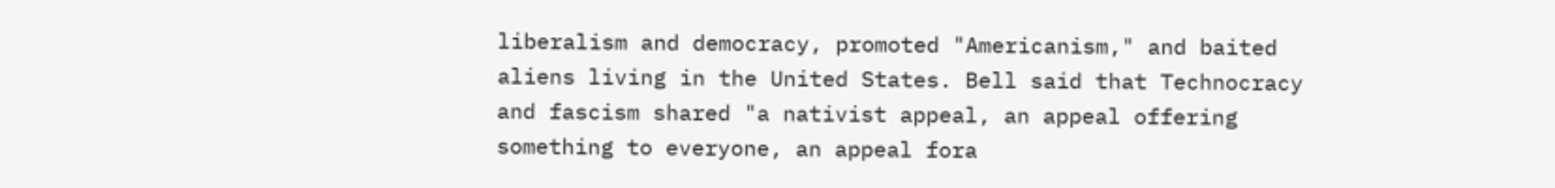liberalism and democracy, promoted "Americanism," and baited aliens living in the United States. Bell said that Technocracy and fascism shared "a nativist appeal, an appeal offering something to everyone, an appeal fora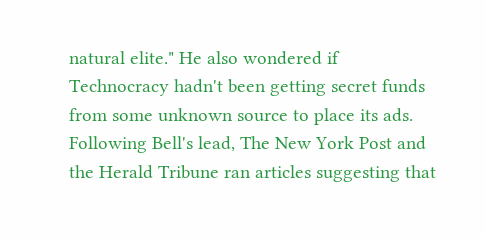natural elite." He also wondered if Technocracy hadn't been getting secret funds from some unknown source to place its ads. Following Bell's lead, The New York Post and the Herald Tribune ran articles suggesting that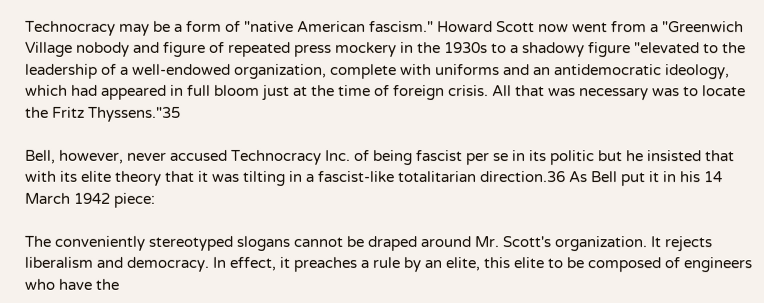Technocracy may be a form of "native American fascism." Howard Scott now went from a "Greenwich Village nobody and figure of repeated press mockery in the 1930s to a shadowy figure "elevated to the leadership of a well-endowed organization, complete with uniforms and an antidemocratic ideology, which had appeared in full bloom just at the time of foreign crisis. All that was necessary was to locate the Fritz Thyssens."35

Bell, however, never accused Technocracy Inc. of being fascist per se in its politic but he insisted that with its elite theory that it was tilting in a fascist-like totalitarian direction.36 As Bell put it in his 14 March 1942 piece:

The conveniently stereotyped slogans cannot be draped around Mr. Scott's organization. It rejects liberalism and democracy. In effect, it preaches a rule by an elite, this elite to be composed of engineers who have the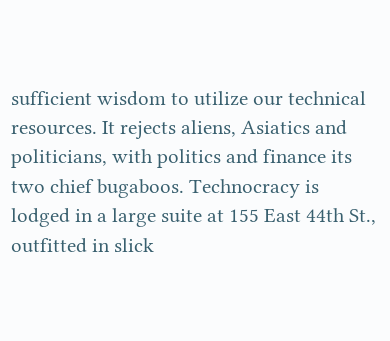sufficient wisdom to utilize our technical resources. It rejects aliens, Asiatics and politicians, with politics and finance its two chief bugaboos. Technocracy is lodged in a large suite at 155 East 44th St., outfitted in slick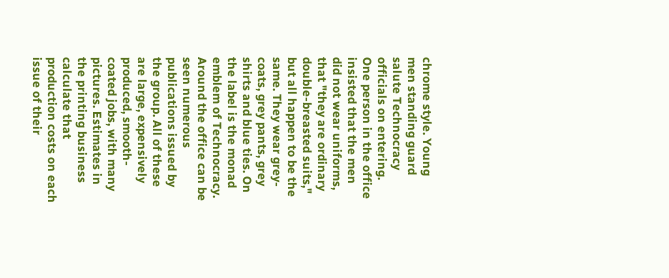chrome style. Young men standing guard salute Technocracy officials on entering. One person in the office insisted that the men did not wear uniforms, that "they are ordinary double-breasted suits," but all happen to be the same. They wear grey-coats, grey pants, grey shirts and blue ties. On the label is the monad emblem of Technocracy. Around the office can be seen numerous publications issued by the group. All of these are large, expensively produced, smooth-coated jobs, with many pictures. Estimates in the printing business calculate that production costs on each issue of their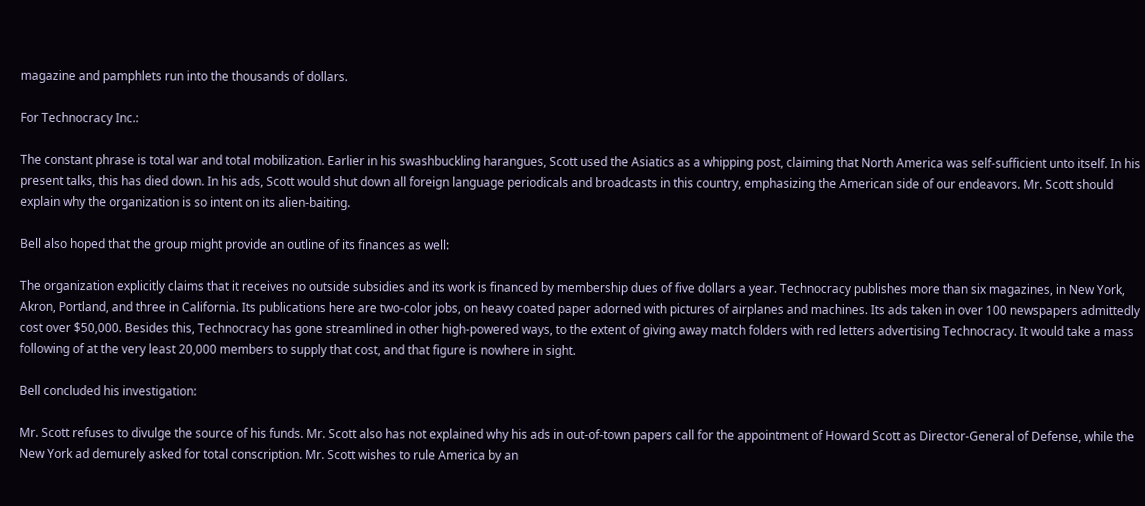magazine and pamphlets run into the thousands of dollars.

For Technocracy Inc.:

The constant phrase is total war and total mobilization. Earlier in his swashbuckling harangues, Scott used the Asiatics as a whipping post, claiming that North America was self-sufficient unto itself. In his present talks, this has died down. In his ads, Scott would shut down all foreign language periodicals and broadcasts in this country, emphasizing the American side of our endeavors. Mr. Scott should explain why the organization is so intent on its alien-baiting.

Bell also hoped that the group might provide an outline of its finances as well:

The organization explicitly claims that it receives no outside subsidies and its work is financed by membership dues of five dollars a year. Technocracy publishes more than six magazines, in New York, Akron, Portland, and three in California. Its publications here are two-color jobs, on heavy coated paper adorned with pictures of airplanes and machines. Its ads taken in over 100 newspapers admittedly cost over $50,000. Besides this, Technocracy has gone streamlined in other high-powered ways, to the extent of giving away match folders with red letters advertising Technocracy. It would take a mass following of at the very least 20,000 members to supply that cost, and that figure is nowhere in sight.

Bell concluded his investigation:

Mr. Scott refuses to divulge the source of his funds. Mr. Scott also has not explained why his ads in out-of-town papers call for the appointment of Howard Scott as Director-General of Defense, while the New York ad demurely asked for total conscription. Mr. Scott wishes to rule America by an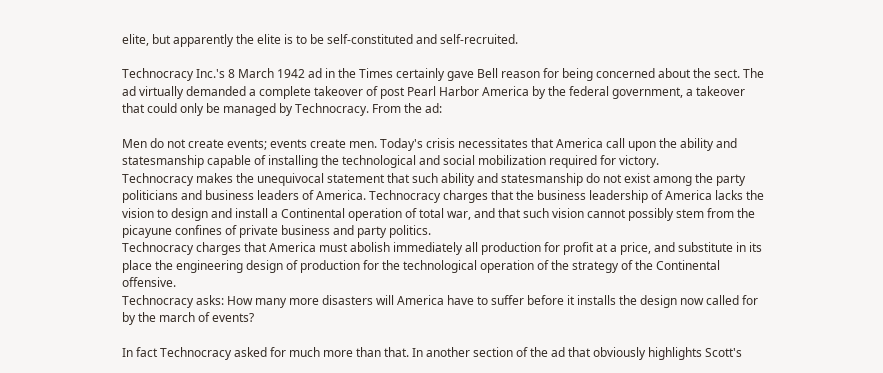elite, but apparently the elite is to be self-constituted and self-recruited.

Technocracy Inc.'s 8 March 1942 ad in the Times certainly gave Bell reason for being concerned about the sect. The ad virtually demanded a complete takeover of post Pearl Harbor America by the federal government, a takeover that could only be managed by Technocracy. From the ad:

Men do not create events; events create men. Today's crisis necessitates that America call upon the ability and statesmanship capable of installing the technological and social mobilization required for victory.
Technocracy makes the unequivocal statement that such ability and statesmanship do not exist among the party politicians and business leaders of America. Technocracy charges that the business leadership of America lacks the vision to design and install a Continental operation of total war, and that such vision cannot possibly stem from the picayune confines of private business and party politics.
Technocracy charges that America must abolish immediately all production for profit at a price, and substitute in its place the engineering design of production for the technological operation of the strategy of the Continental offensive.
Technocracy asks: How many more disasters will America have to suffer before it installs the design now called for by the march of events?

In fact Technocracy asked for much more than that. In another section of the ad that obviously highlights Scott's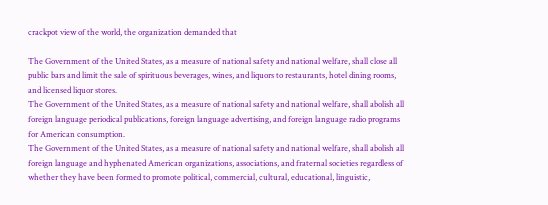crackpot view of the world, the organization demanded that

The Government of the United States, as a measure of national safety and national welfare, shall close all public bars and limit the sale of spirituous beverages, wines, and liquors to restaurants, hotel dining rooms, and licensed liquor stores.
The Government of the United States, as a measure of national safety and national welfare, shall abolish all foreign language periodical publications, foreign language advertising, and foreign language radio programs for American consumption.
The Government of the United States, as a measure of national safety and national welfare, shall abolish all foreign language and hyphenated American organizations, associations, and fraternal societies regardless of whether they have been formed to promote political, commercial, cultural, educational, linguistic,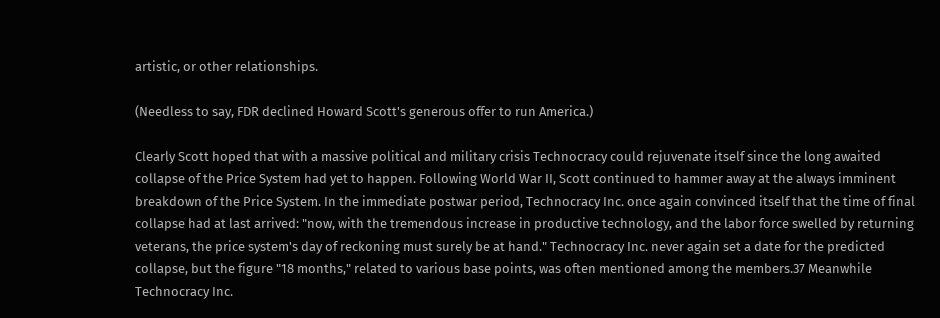artistic, or other relationships.

(Needless to say, FDR declined Howard Scott's generous offer to run America.)

Clearly Scott hoped that with a massive political and military crisis Technocracy could rejuvenate itself since the long awaited collapse of the Price System had yet to happen. Following World War II, Scott continued to hammer away at the always imminent breakdown of the Price System. In the immediate postwar period, Technocracy Inc. once again convinced itself that the time of final collapse had at last arrived: "now, with the tremendous increase in productive technology, and the labor force swelled by returning veterans, the price system's day of reckoning must surely be at hand." Technocracy Inc. never again set a date for the predicted collapse, but the figure "18 months," related to various base points, was often mentioned among the members.37 Meanwhile Technocracy Inc.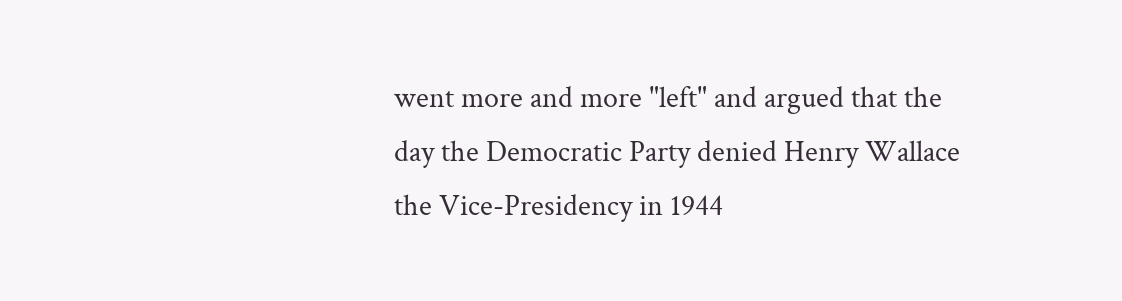went more and more "left" and argued that the day the Democratic Party denied Henry Wallace the Vice-Presidency in 1944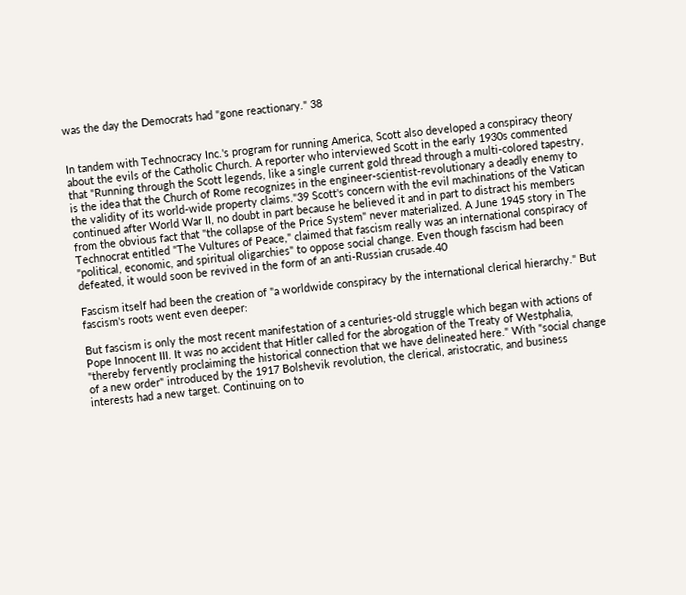was the day the Democrats had "gone reactionary." 38


In tandem with Technocracy Inc.'s program for running America, Scott also developed a conspiracy theory about the evils of the Catholic Church. A reporter who interviewed Scott in the early 1930s commented that "Running through the Scott legends, like a single current gold thread through a multi-colored tapestry, is the idea that the Church of Rome recognizes in the engineer-scientist-revolutionary a deadly enemy to the validity of its world-wide property claims."39 Scott's concern with the evil machinations of the Vatican continued after World War II, no doubt in part because he believed it and in part to distract his members from the obvious fact that "the collapse of the Price System" never materialized. A June 1945 story in The Technocrat entitled "The Vultures of Peace," claimed that fascism really was an international conspiracy of "political, economic, and spiritual oligarchies" to oppose social change. Even though fascism had been defeated, it would soon be revived in the form of an anti-Russian crusade.40

Fascism itself had been the creation of "a worldwide conspiracy by the international clerical hierarchy." But fascism's roots went even deeper:

But fascism is only the most recent manifestation of a centuries-old struggle which began with actions of Pope Innocent III. It was no accident that Hitler called for the abrogation of the Treaty of Westphalia, "thereby fervently proclaiming the historical connection that we have delineated here." With "social change of a new order" introduced by the 1917 Bolshevik revolution, the clerical, aristocratic, and business interests had a new target. Continuing on to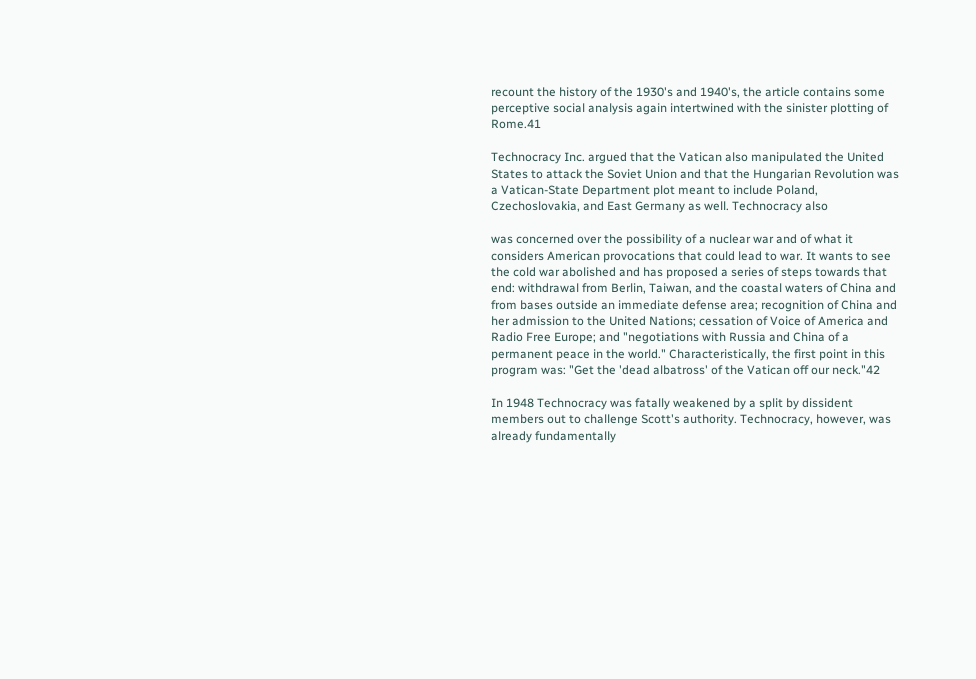recount the history of the 1930's and 1940's, the article contains some perceptive social analysis again intertwined with the sinister plotting of Rome.41

Technocracy Inc. argued that the Vatican also manipulated the United States to attack the Soviet Union and that the Hungarian Revolution was a Vatican-State Department plot meant to include Poland, Czechoslovakia, and East Germany as well. Technocracy also

was concerned over the possibility of a nuclear war and of what it considers American provocations that could lead to war. It wants to see the cold war abolished and has proposed a series of steps towards that end: withdrawal from Berlin, Taiwan, and the coastal waters of China and from bases outside an immediate defense area; recognition of China and her admission to the United Nations; cessation of Voice of America and Radio Free Europe; and "negotiations with Russia and China of a permanent peace in the world." Characteristically, the first point in this program was: "Get the 'dead albatross' of the Vatican off our neck."42

In 1948 Technocracy was fatally weakened by a split by dissident members out to challenge Scott's authority. Technocracy, however, was already fundamentally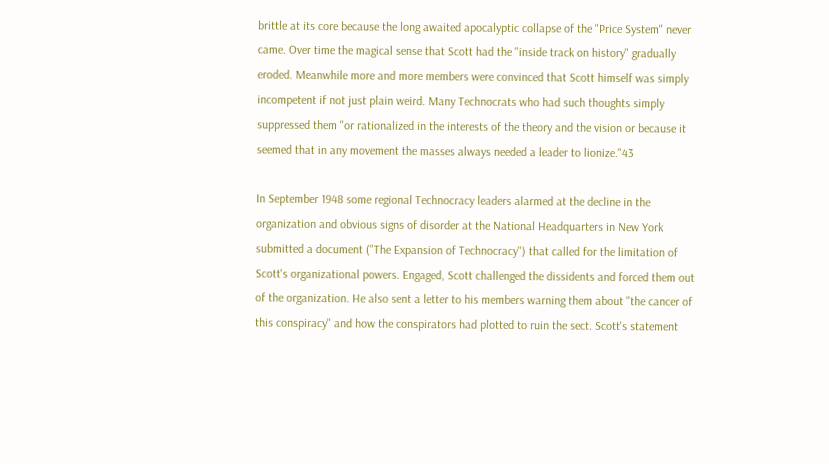brittle at its core because the long awaited apocalyptic collapse of the "Price System" never came. Over time the magical sense that Scott had the "inside track on history" gradually eroded. Meanwhile more and more members were convinced that Scott himself was simply incompetent if not just plain weird. Many Technocrats who had such thoughts simply suppressed them "or rationalized in the interests of the theory and the vision or because it seemed that in any movement the masses always needed a leader to lionize."43

In September 1948 some regional Technocracy leaders alarmed at the decline in the organization and obvious signs of disorder at the National Headquarters in New York submitted a document ("The Expansion of Technocracy") that called for the limitation of Scott's organizational powers. Engaged, Scott challenged the dissidents and forced them out of the organization. He also sent a letter to his members warning them about "the cancer of this conspiracy" and how the conspirators had plotted to ruin the sect. Scott's statement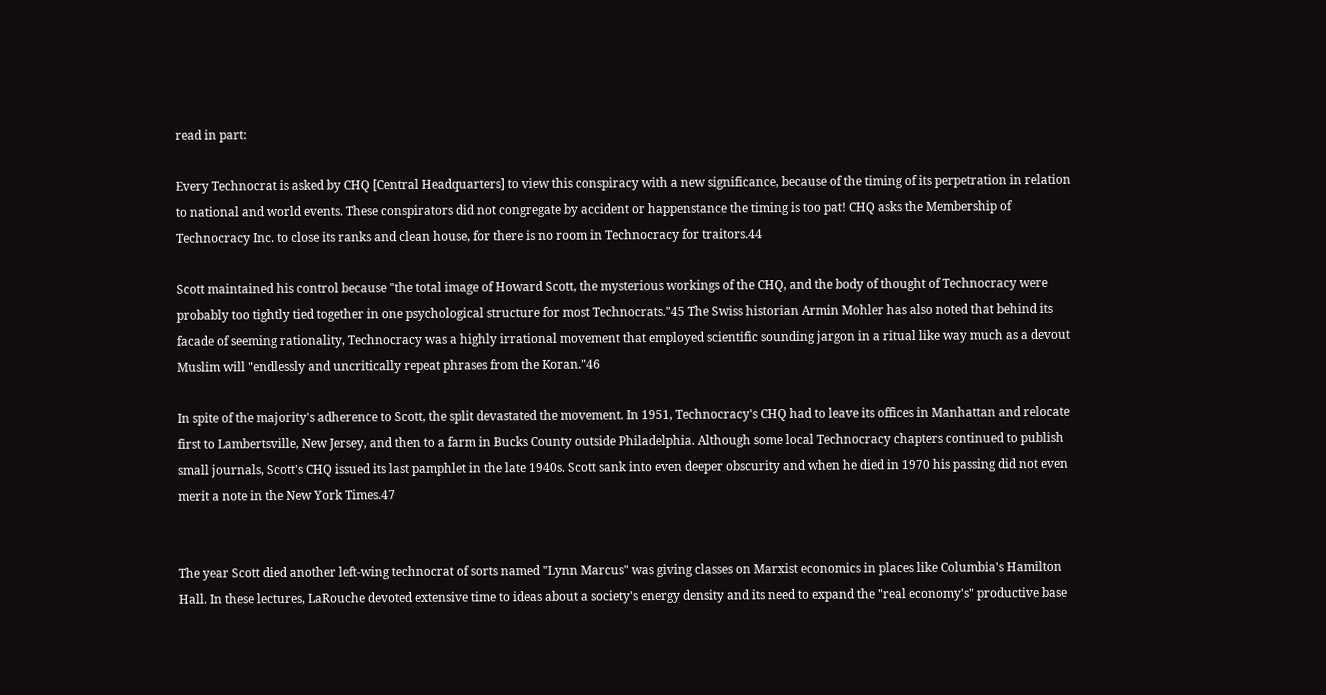read in part:

Every Technocrat is asked by CHQ [Central Headquarters] to view this conspiracy with a new significance, because of the timing of its perpetration in relation to national and world events. These conspirators did not congregate by accident or happenstance the timing is too pat! CHQ asks the Membership of Technocracy Inc. to close its ranks and clean house, for there is no room in Technocracy for traitors.44

Scott maintained his control because "the total image of Howard Scott, the mysterious workings of the CHQ, and the body of thought of Technocracy were probably too tightly tied together in one psychological structure for most Technocrats."45 The Swiss historian Armin Mohler has also noted that behind its facade of seeming rationality, Technocracy was a highly irrational movement that employed scientific sounding jargon in a ritual like way much as a devout Muslim will "endlessly and uncritically repeat phrases from the Koran."46

In spite of the majority's adherence to Scott, the split devastated the movement. In 1951, Technocracy's CHQ had to leave its offices in Manhattan and relocate first to Lambertsville, New Jersey, and then to a farm in Bucks County outside Philadelphia. Although some local Technocracy chapters continued to publish small journals, Scott's CHQ issued its last pamphlet in the late 1940s. Scott sank into even deeper obscurity and when he died in 1970 his passing did not even merit a note in the New York Times.47


The year Scott died another left-wing technocrat of sorts named "Lynn Marcus" was giving classes on Marxist economics in places like Columbia's Hamilton Hall. In these lectures, LaRouche devoted extensive time to ideas about a society's energy density and its need to expand the "real economy's" productive base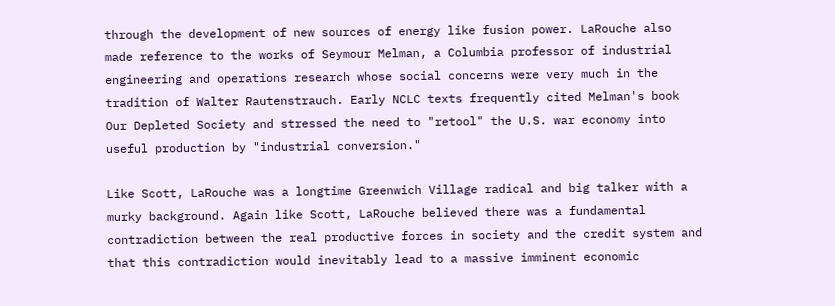through the development of new sources of energy like fusion power. LaRouche also made reference to the works of Seymour Melman, a Columbia professor of industrial engineering and operations research whose social concerns were very much in the tradition of Walter Rautenstrauch. Early NCLC texts frequently cited Melman's book Our Depleted Society and stressed the need to "retool" the U.S. war economy into useful production by "industrial conversion."

Like Scott, LaRouche was a longtime Greenwich Village radical and big talker with a murky background. Again like Scott, LaRouche believed there was a fundamental contradiction between the real productive forces in society and the credit system and that this contradiction would inevitably lead to a massive imminent economic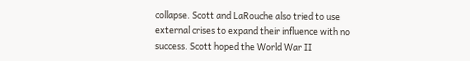collapse. Scott and LaRouche also tried to use external crises to expand their influence with no success. Scott hoped the World War II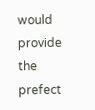would provide the prefect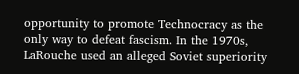opportunity to promote Technocracy as the only way to defeat fascism. In the 1970s, LaRouche used an alleged Soviet superiority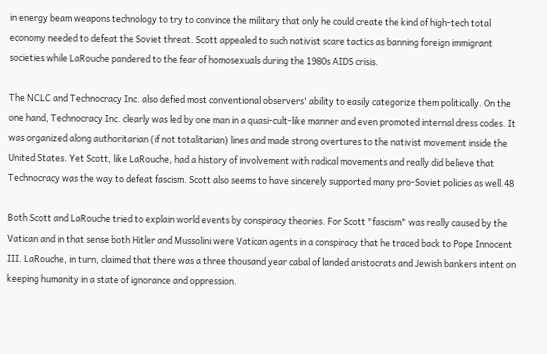in energy beam weapons technology to try to convince the military that only he could create the kind of high-tech total economy needed to defeat the Soviet threat. Scott appealed to such nativist scare tactics as banning foreign immigrant societies while LaRouche pandered to the fear of homosexuals during the 1980s AIDS crisis.

The NCLC and Technocracy Inc. also defied most conventional observers' ability to easily categorize them politically. On the one hand, Technocracy Inc. clearly was led by one man in a quasi-cult-like manner and even promoted internal dress codes. It was organized along authoritarian (if not totalitarian) lines and made strong overtures to the nativist movement inside the United States. Yet Scott, like LaRouche, had a history of involvement with radical movements and really did believe that Technocracy was the way to defeat fascism. Scott also seems to have sincerely supported many pro-Soviet policies as well.48

Both Scott and LaRouche tried to explain world events by conspiracy theories. For Scott "fascism" was really caused by the Vatican and in that sense both Hitler and Mussolini were Vatican agents in a conspiracy that he traced back to Pope Innocent III. LaRouche, in turn, claimed that there was a three thousand year cabal of landed aristocrats and Jewish bankers intent on keeping humanity in a state of ignorance and oppression.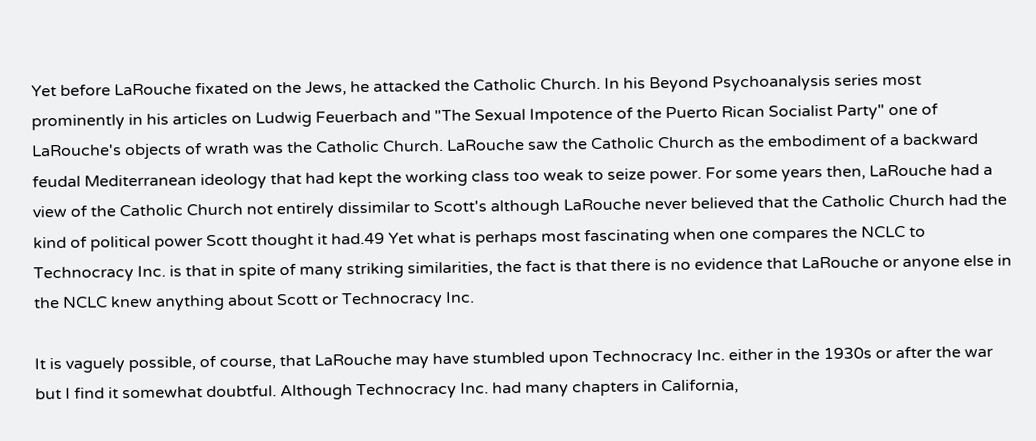Yet before LaRouche fixated on the Jews, he attacked the Catholic Church. In his Beyond Psychoanalysis series most prominently in his articles on Ludwig Feuerbach and "The Sexual Impotence of the Puerto Rican Socialist Party" one of LaRouche's objects of wrath was the Catholic Church. LaRouche saw the Catholic Church as the embodiment of a backward feudal Mediterranean ideology that had kept the working class too weak to seize power. For some years then, LaRouche had a view of the Catholic Church not entirely dissimilar to Scott's although LaRouche never believed that the Catholic Church had the kind of political power Scott thought it had.49 Yet what is perhaps most fascinating when one compares the NCLC to Technocracy Inc. is that in spite of many striking similarities, the fact is that there is no evidence that LaRouche or anyone else in the NCLC knew anything about Scott or Technocracy Inc.

It is vaguely possible, of course, that LaRouche may have stumbled upon Technocracy Inc. either in the 1930s or after the war but I find it somewhat doubtful. Although Technocracy Inc. had many chapters in California,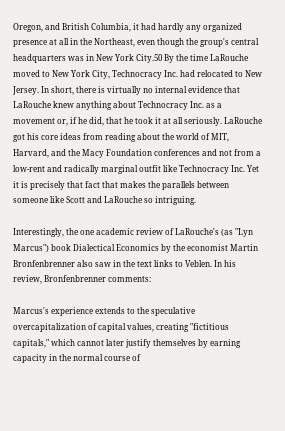Oregon, and British Columbia, it had hardly any organized presence at all in the Northeast, even though the group's central headquarters was in New York City.50 By the time LaRouche moved to New York City, Technocracy Inc. had relocated to New Jersey. In short, there is virtually no internal evidence that LaRouche knew anything about Technocracy Inc. as a movement or, if he did, that he took it at all seriously. LaRouche got his core ideas from reading about the world of MIT, Harvard, and the Macy Foundation conferences and not from a low-rent and radically marginal outfit like Technocracy Inc. Yet it is precisely that fact that makes the parallels between someone like Scott and LaRouche so intriguing.

Interestingly, the one academic review of LaRouche's (as "Lyn Marcus") book Dialectical Economics by the economist Martin Bronfenbrenner also saw in the text links to Veblen. In his review, Bronfenbrenner comments:

Marcus's experience extends to the speculative overcapitalization of capital values, creating "fictitious capitals," which cannot later justify themselves by earning capacity in the normal course of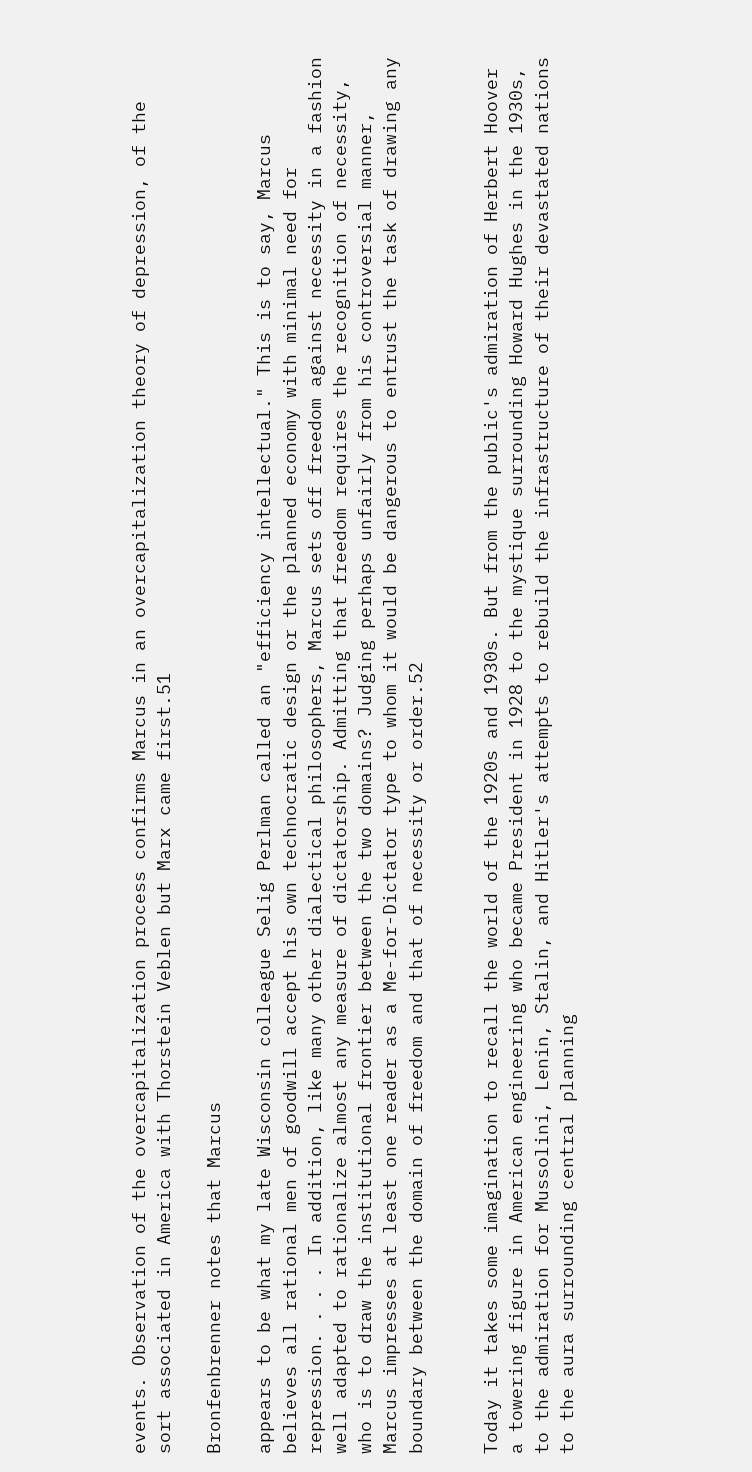events. Observation of the overcapitalization process confirms Marcus in an overcapitalization theory of depression, of the sort associated in America with Thorstein Veblen but Marx came first.51

Bronfenbrenner notes that Marcus

appears to be what my late Wisconsin colleague Selig Perlman called an "efficiency intellectual." This is to say, Marcus believes all rational men of goodwill accept his own technocratic design or the planned economy with minimal need for repression. . . . In addition, like many other dialectical philosophers, Marcus sets off freedom against necessity in a fashion well adapted to rationalize almost any measure of dictatorship. Admitting that freedom requires the recognition of necessity, who is to draw the institutional frontier between the two domains? Judging perhaps unfairly from his controversial manner, Marcus impresses at least one reader as a Me-for-Dictator type to whom it would be dangerous to entrust the task of drawing any boundary between the domain of freedom and that of necessity or order.52


Today it takes some imagination to recall the world of the 1920s and 1930s. But from the public's admiration of Herbert Hoover a towering figure in American engineering who became President in 1928 to the mystique surrounding Howard Hughes in the 1930s, to the admiration for Mussolini, Lenin, Stalin, and Hitler's attempts to rebuild the infrastructure of their devastated nations to the aura surrounding central planning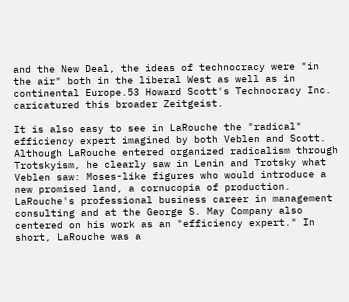and the New Deal, the ideas of technocracy were "in the air" both in the liberal West as well as in continental Europe.53 Howard Scott's Technocracy Inc. caricatured this broader Zeitgeist.

It is also easy to see in LaRouche the "radical" efficiency expert imagined by both Veblen and Scott. Although LaRouche entered organized radicalism through Trotskyism, he clearly saw in Lenin and Trotsky what Veblen saw: Moses-like figures who would introduce a new promised land, a cornucopia of production. LaRouche's professional business career in management consulting and at the George S. May Company also centered on his work as an "efficiency expert." In short, LaRouche was a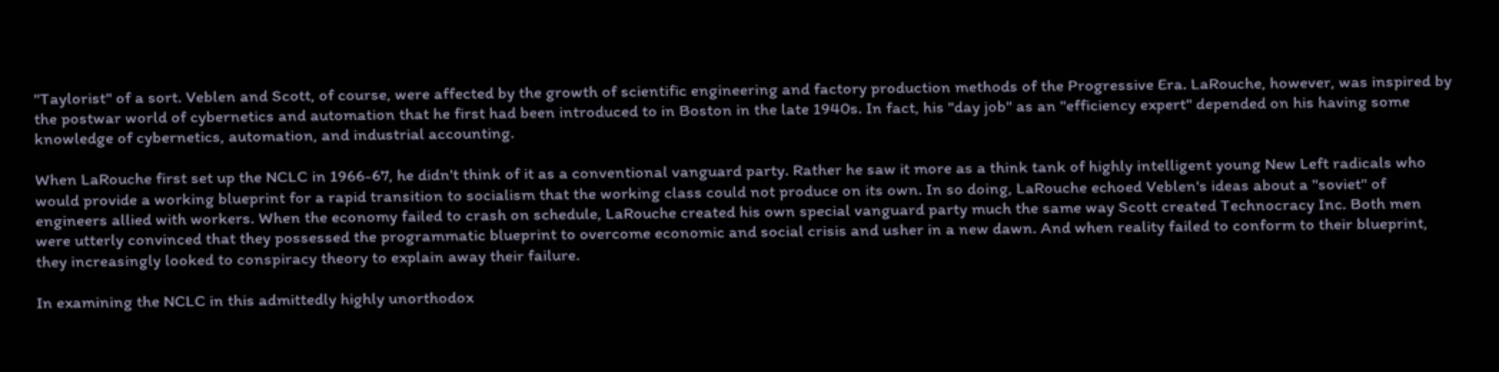"Taylorist" of a sort. Veblen and Scott, of course, were affected by the growth of scientific engineering and factory production methods of the Progressive Era. LaRouche, however, was inspired by the postwar world of cybernetics and automation that he first had been introduced to in Boston in the late 1940s. In fact, his "day job" as an "efficiency expert" depended on his having some knowledge of cybernetics, automation, and industrial accounting.

When LaRouche first set up the NCLC in 1966-67, he didn't think of it as a conventional vanguard party. Rather he saw it more as a think tank of highly intelligent young New Left radicals who would provide a working blueprint for a rapid transition to socialism that the working class could not produce on its own. In so doing, LaRouche echoed Veblen's ideas about a "soviet" of engineers allied with workers. When the economy failed to crash on schedule, LaRouche created his own special vanguard party much the same way Scott created Technocracy Inc. Both men were utterly convinced that they possessed the programmatic blueprint to overcome economic and social crisis and usher in a new dawn. And when reality failed to conform to their blueprint, they increasingly looked to conspiracy theory to explain away their failure.

In examining the NCLC in this admittedly highly unorthodox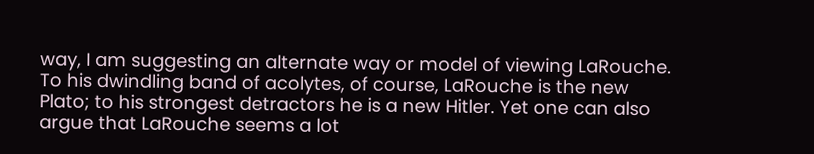way, I am suggesting an alternate way or model of viewing LaRouche. To his dwindling band of acolytes, of course, LaRouche is the new Plato; to his strongest detractors he is a new Hitler. Yet one can also argue that LaRouche seems a lot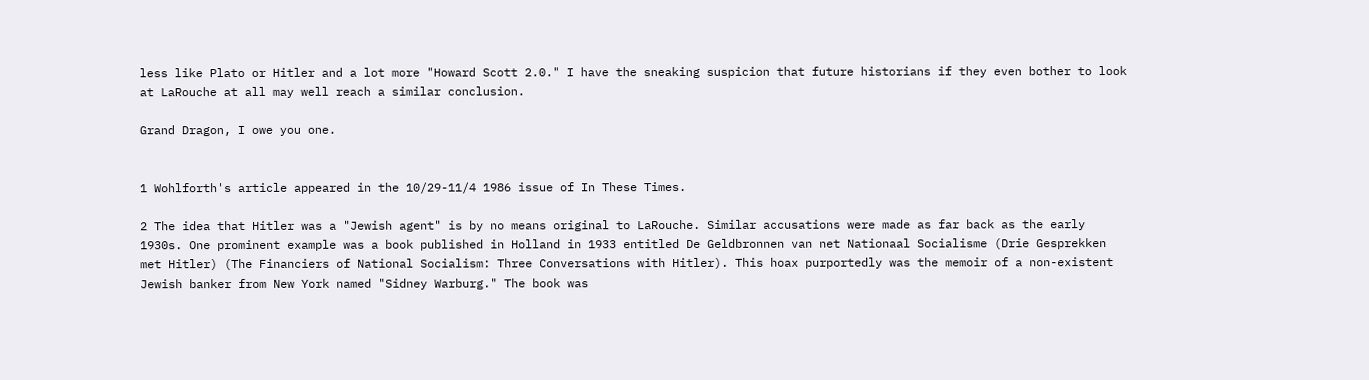less like Plato or Hitler and a lot more "Howard Scott 2.0." I have the sneaking suspicion that future historians if they even bother to look at LaRouche at all may well reach a similar conclusion.

Grand Dragon, I owe you one.


1 Wohlforth's article appeared in the 10/29-11/4 1986 issue of In These Times.

2 The idea that Hitler was a "Jewish agent" is by no means original to LaRouche. Similar accusations were made as far back as the early 1930s. One prominent example was a book published in Holland in 1933 entitled De Geldbronnen van net Nationaal Socialisme (Drie Gesprekken met Hitler) (The Financiers of National Socialism: Three Conversations with Hitler). This hoax purportedly was the memoir of a non-existent Jewish banker from New York named "Sidney Warburg." The book was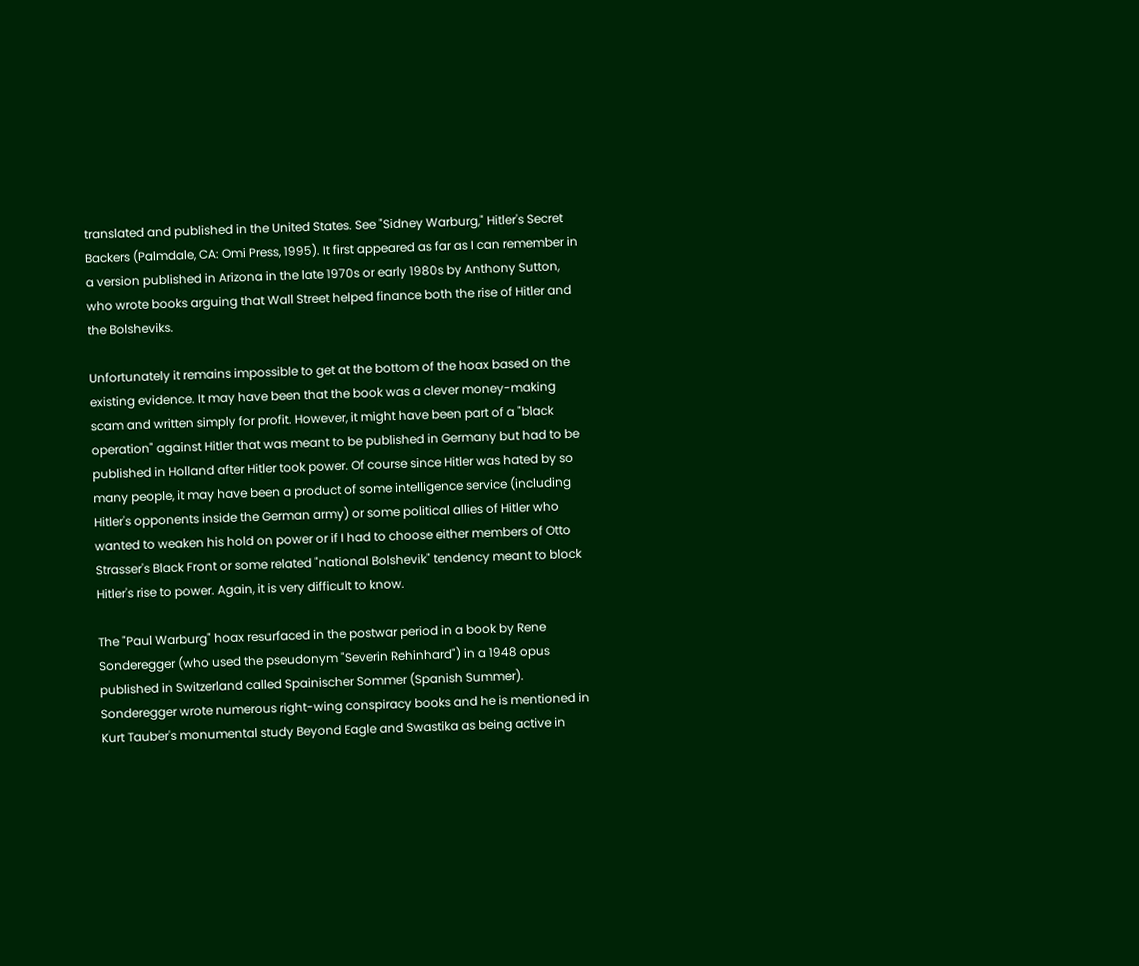translated and published in the United States. See "Sidney Warburg," Hitler's Secret Backers (Palmdale, CA: Omi Press, 1995). It first appeared as far as I can remember in a version published in Arizona in the late 1970s or early 1980s by Anthony Sutton, who wrote books arguing that Wall Street helped finance both the rise of Hitler and the Bolsheviks.

Unfortunately it remains impossible to get at the bottom of the hoax based on the existing evidence. It may have been that the book was a clever money-making scam and written simply for profit. However, it might have been part of a "black operation" against Hitler that was meant to be published in Germany but had to be published in Holland after Hitler took power. Of course since Hitler was hated by so many people, it may have been a product of some intelligence service (including Hitler's opponents inside the German army) or some political allies of Hitler who wanted to weaken his hold on power or if I had to choose either members of Otto Strasser's Black Front or some related "national Bolshevik" tendency meant to block Hitler's rise to power. Again, it is very difficult to know.

The "Paul Warburg" hoax resurfaced in the postwar period in a book by Rene Sonderegger (who used the pseudonym "Severin Rehinhard") in a 1948 opus published in Switzerland called Spainischer Sommer (Spanish Summer). Sonderegger wrote numerous right-wing conspiracy books and he is mentioned in Kurt Tauber's monumental study Beyond Eagle and Swastika as being active in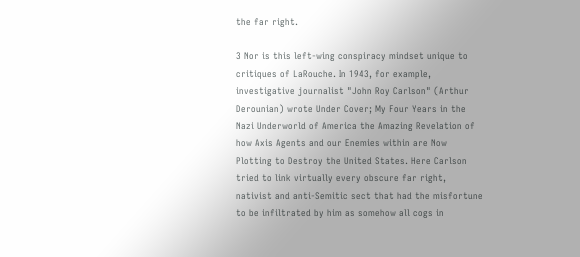the far right.

3 Nor is this left-wing conspiracy mindset unique to critiques of LaRouche. In 1943, for example, investigative journalist "John Roy Carlson" (Arthur Derounian) wrote Under Cover; My Four Years in the Nazi Underworld of America the Amazing Revelation of how Axis Agents and our Enemies within are Now Plotting to Destroy the United States. Here Carlson tried to link virtually every obscure far right, nativist and anti-Semitic sect that had the misfortune to be infiltrated by him as somehow all cogs in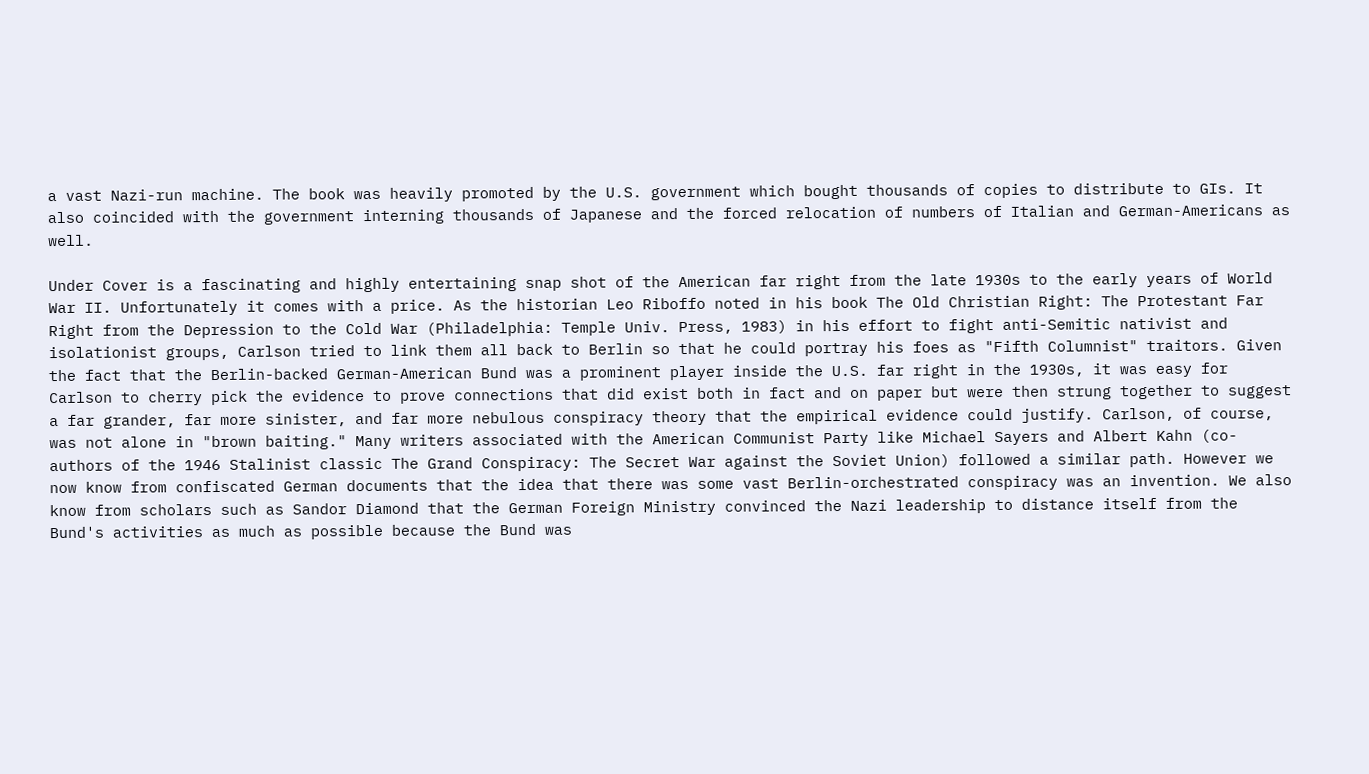a vast Nazi-run machine. The book was heavily promoted by the U.S. government which bought thousands of copies to distribute to GIs. It also coincided with the government interning thousands of Japanese and the forced relocation of numbers of Italian and German-Americans as well.

Under Cover is a fascinating and highly entertaining snap shot of the American far right from the late 1930s to the early years of World War II. Unfortunately it comes with a price. As the historian Leo Riboffo noted in his book The Old Christian Right: The Protestant Far Right from the Depression to the Cold War (Philadelphia: Temple Univ. Press, 1983) in his effort to fight anti-Semitic nativist and isolationist groups, Carlson tried to link them all back to Berlin so that he could portray his foes as "Fifth Columnist" traitors. Given the fact that the Berlin-backed German-American Bund was a prominent player inside the U.S. far right in the 1930s, it was easy for Carlson to cherry pick the evidence to prove connections that did exist both in fact and on paper but were then strung together to suggest a far grander, far more sinister, and far more nebulous conspiracy theory that the empirical evidence could justify. Carlson, of course, was not alone in "brown baiting." Many writers associated with the American Communist Party like Michael Sayers and Albert Kahn (co-authors of the 1946 Stalinist classic The Grand Conspiracy: The Secret War against the Soviet Union) followed a similar path. However we now know from confiscated German documents that the idea that there was some vast Berlin-orchestrated conspiracy was an invention. We also know from scholars such as Sandor Diamond that the German Foreign Ministry convinced the Nazi leadership to distance itself from the Bund's activities as much as possible because the Bund was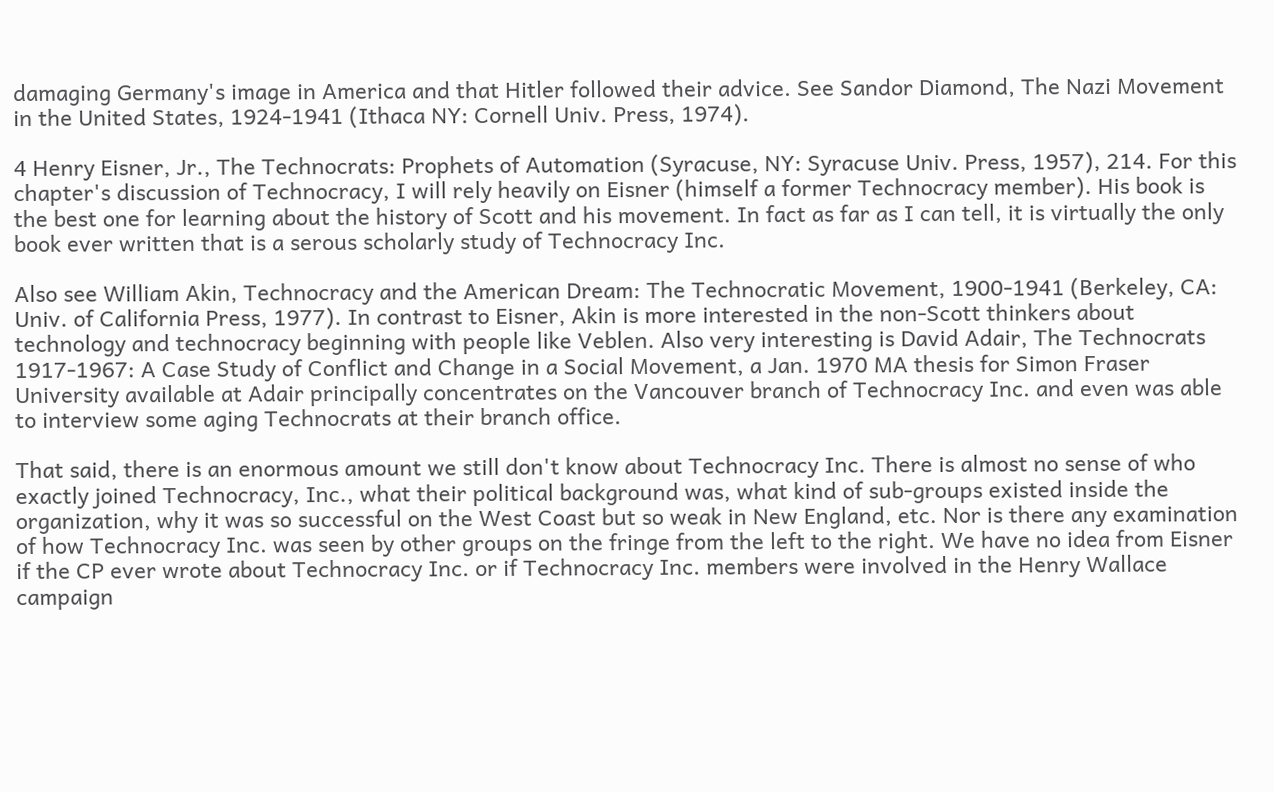damaging Germany's image in America and that Hitler followed their advice. See Sandor Diamond, The Nazi Movement in the United States, 1924-1941 (Ithaca NY: Cornell Univ. Press, 1974).

4 Henry Eisner, Jr., The Technocrats: Prophets of Automation (Syracuse, NY: Syracuse Univ. Press, 1957), 214. For this chapter's discussion of Technocracy, I will rely heavily on Eisner (himself a former Technocracy member). His book is the best one for learning about the history of Scott and his movement. In fact as far as I can tell, it is virtually the only book ever written that is a serous scholarly study of Technocracy Inc.

Also see William Akin, Technocracy and the American Dream: The Technocratic Movement, 1900-1941 (Berkeley, CA: Univ. of California Press, 1977). In contrast to Eisner, Akin is more interested in the non-Scott thinkers about technology and technocracy beginning with people like Veblen. Also very interesting is David Adair, The Technocrats 1917-1967: A Case Study of Conflict and Change in a Social Movement, a Jan. 1970 MA thesis for Simon Fraser University available at Adair principally concentrates on the Vancouver branch of Technocracy Inc. and even was able to interview some aging Technocrats at their branch office.

That said, there is an enormous amount we still don't know about Technocracy Inc. There is almost no sense of who exactly joined Technocracy, Inc., what their political background was, what kind of sub-groups existed inside the organization, why it was so successful on the West Coast but so weak in New England, etc. Nor is there any examination of how Technocracy Inc. was seen by other groups on the fringe from the left to the right. We have no idea from Eisner if the CP ever wrote about Technocracy Inc. or if Technocracy Inc. members were involved in the Henry Wallace campaign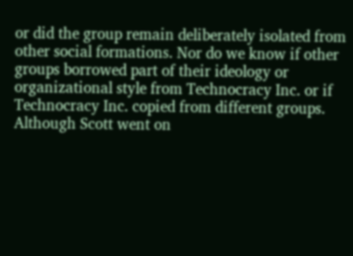or did the group remain deliberately isolated from other social formations. Nor do we know if other groups borrowed part of their ideology or organizational style from Technocracy Inc. or if Technocracy Inc. copied from different groups. Although Scott went on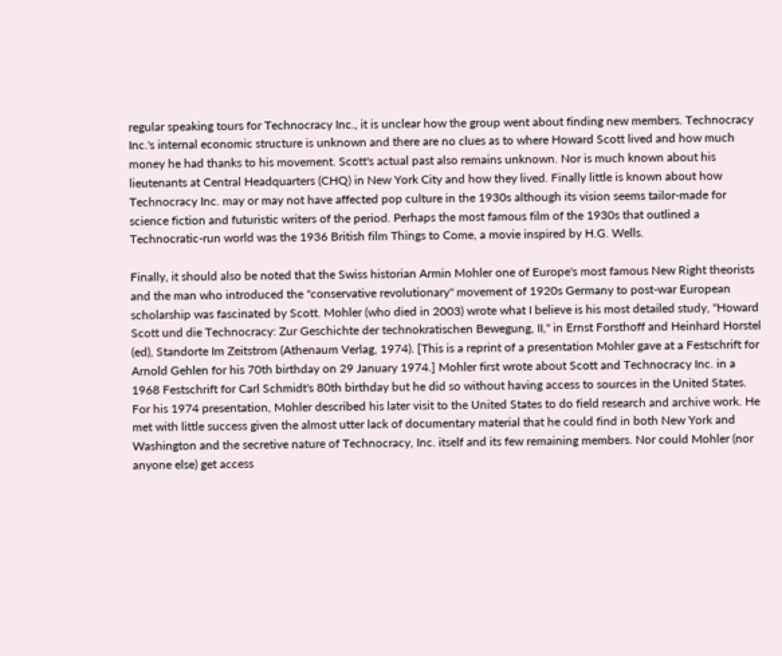regular speaking tours for Technocracy Inc., it is unclear how the group went about finding new members. Technocracy Inc.'s internal economic structure is unknown and there are no clues as to where Howard Scott lived and how much money he had thanks to his movement. Scott's actual past also remains unknown. Nor is much known about his lieutenants at Central Headquarters (CHQ) in New York City and how they lived. Finally little is known about how Technocracy Inc. may or may not have affected pop culture in the 1930s although its vision seems tailor-made for science fiction and futuristic writers of the period. Perhaps the most famous film of the 1930s that outlined a Technocratic-run world was the 1936 British film Things to Come, a movie inspired by H.G. Wells.

Finally, it should also be noted that the Swiss historian Armin Mohler one of Europe's most famous New Right theorists and the man who introduced the "conservative revolutionary" movement of 1920s Germany to post-war European scholarship was fascinated by Scott. Mohler (who died in 2003) wrote what I believe is his most detailed study, "Howard Scott und die Technocracy: Zur Geschichte der technokratischen Bewegung, II," in Ernst Forsthoff and Heinhard Horstel (ed), Standorte Im Zeitstrom (Athenaum Verlag, 1974). [This is a reprint of a presentation Mohler gave at a Festschrift for Arnold Gehlen for his 70th birthday on 29 January 1974.] Mohler first wrote about Scott and Technocracy Inc. in a 1968 Festschrift for Carl Schmidt's 80th birthday but he did so without having access to sources in the United States. For his 1974 presentation, Mohler described his later visit to the United States to do field research and archive work. He met with little success given the almost utter lack of documentary material that he could find in both New York and Washington and the secretive nature of Technocracy, Inc. itself and its few remaining members. Nor could Mohler (nor anyone else) get access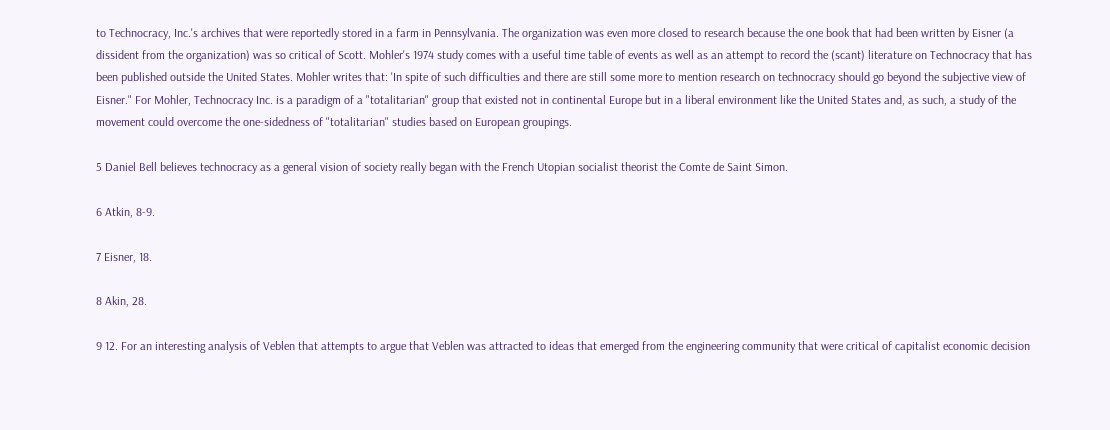to Technocracy, Inc.'s archives that were reportedly stored in a farm in Pennsylvania. The organization was even more closed to research because the one book that had been written by Eisner (a dissident from the organization) was so critical of Scott. Mohler's 1974 study comes with a useful time table of events as well as an attempt to record the (scant) literature on Technocracy that has been published outside the United States. Mohler writes that: 'In spite of such difficulties and there are still some more to mention research on technocracy should go beyond the subjective view of Eisner." For Mohler, Technocracy Inc. is a paradigm of a "totalitarian" group that existed not in continental Europe but in a liberal environment like the United States and, as such, a study of the movement could overcome the one-sidedness of "totalitarian" studies based on European groupings.

5 Daniel Bell believes technocracy as a general vision of society really began with the French Utopian socialist theorist the Comte de Saint Simon.

6 Atkin, 8-9.

7 Eisner, 18.

8 Akin, 28.

9 12. For an interesting analysis of Veblen that attempts to argue that Veblen was attracted to ideas that emerged from the engineering community that were critical of capitalist economic decision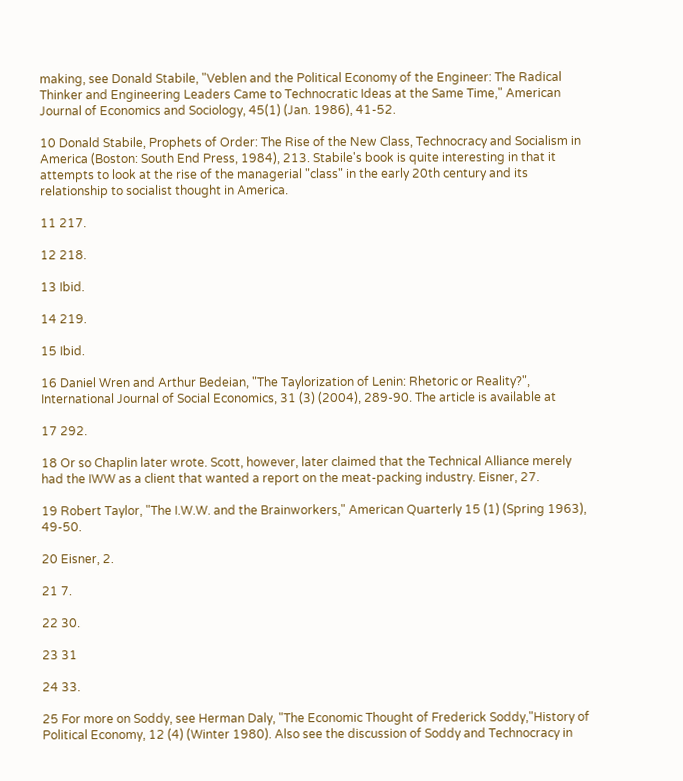making, see Donald Stabile, "Veblen and the Political Economy of the Engineer: The Radical Thinker and Engineering Leaders Came to Technocratic Ideas at the Same Time," American Journal of Economics and Sociology, 45(1) (Jan. 1986), 41-52.

10 Donald Stabile, Prophets of Order: The Rise of the New Class, Technocracy and Socialism in America (Boston: South End Press, 1984), 213. Stabile's book is quite interesting in that it attempts to look at the rise of the managerial "class" in the early 20th century and its relationship to socialist thought in America.

11 217.

12 218.

13 Ibid.

14 219.

15 Ibid.

16 Daniel Wren and Arthur Bedeian, "The Taylorization of Lenin: Rhetoric or Reality?", International Journal of Social Economics, 31 (3) (2004), 289-90. The article is available at

17 292.

18 Or so Chaplin later wrote. Scott, however, later claimed that the Technical Alliance merely had the IWW as a client that wanted a report on the meat-packing industry. Eisner, 27.

19 Robert Taylor, "The I.W.W. and the Brainworkers," American Quarterly 15 (1) (Spring 1963), 49-50.

20 Eisner, 2.

21 7.

22 30.

23 31

24 33.

25 For more on Soddy, see Herman Daly, "The Economic Thought of Frederick Soddy,"History of Political Economy, 12 (4) (Winter 1980). Also see the discussion of Soddy and Technocracy in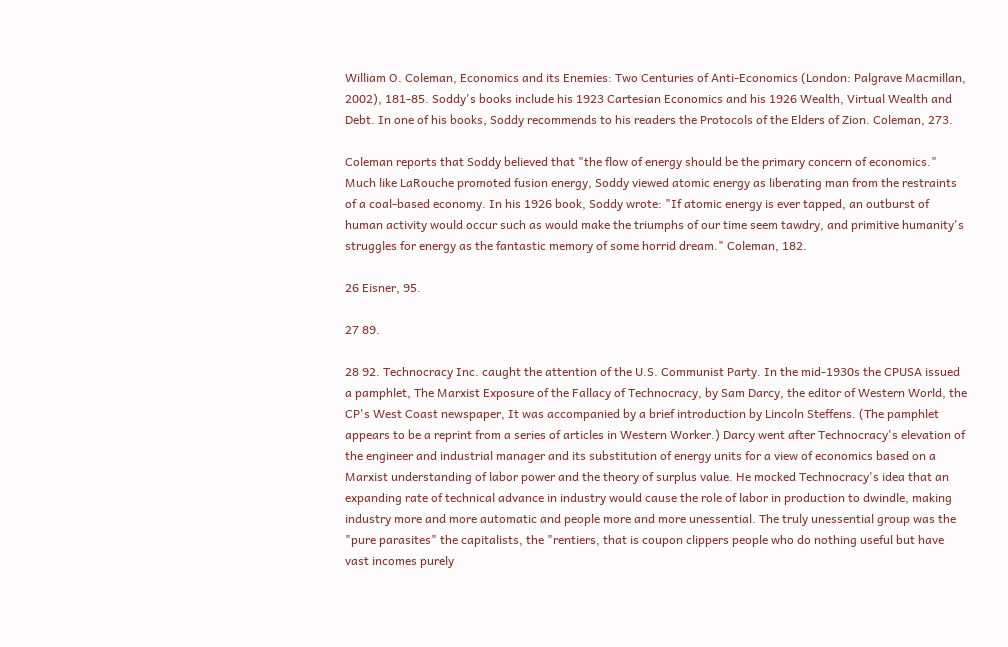William O. Coleman, Economics and its Enemies: Two Centuries of Anti-Economics (London: Palgrave Macmillan, 2002), 181-85. Soddy's books include his 1923 Cartesian Economics and his 1926 Wealth, Virtual Wealth and Debt. In one of his books, Soddy recommends to his readers the Protocols of the Elders of Zion. Coleman, 273.

Coleman reports that Soddy believed that "the flow of energy should be the primary concern of economics." Much like LaRouche promoted fusion energy, Soddy viewed atomic energy as liberating man from the restraints of a coal-based economy. In his 1926 book, Soddy wrote: "If atomic energy is ever tapped, an outburst of human activity would occur such as would make the triumphs of our time seem tawdry, and primitive humanity's struggles for energy as the fantastic memory of some horrid dream." Coleman, 182.

26 Eisner, 95.

27 89.

28 92. Technocracy Inc. caught the attention of the U.S. Communist Party. In the mid-1930s the CPUSA issued a pamphlet, The Marxist Exposure of the Fallacy of Technocracy, by Sam Darcy, the editor of Western World, the CP's West Coast newspaper, It was accompanied by a brief introduction by Lincoln Steffens. (The pamphlet appears to be a reprint from a series of articles in Western Worker.) Darcy went after Technocracy's elevation of the engineer and industrial manager and its substitution of energy units for a view of economics based on a Marxist understanding of labor power and the theory of surplus value. He mocked Technocracy's idea that an expanding rate of technical advance in industry would cause the role of labor in production to dwindle, making industry more and more automatic and people more and more unessential. The truly unessential group was the "pure parasites" the capitalists, the "rentiers, that is coupon clippers people who do nothing useful but have vast incomes purely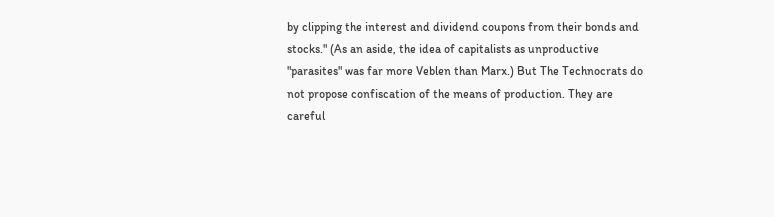by clipping the interest and dividend coupons from their bonds and stocks." (As an aside, the idea of capitalists as unproductive "parasites" was far more Veblen than Marx.) But The Technocrats do not propose confiscation of the means of production. They are careful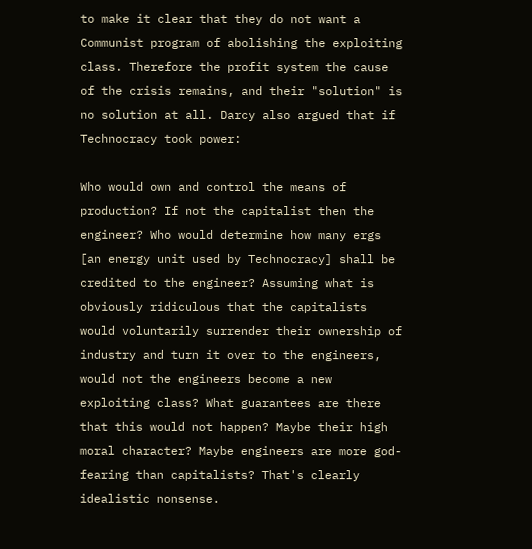to make it clear that they do not want a Communist program of abolishing the exploiting class. Therefore the profit system the cause of the crisis remains, and their "solution" is no solution at all. Darcy also argued that if Technocracy took power:

Who would own and control the means of production? If not the capitalist then the engineer? Who would determine how many ergs [an energy unit used by Technocracy] shall be credited to the engineer? Assuming what is obviously ridiculous that the capitalists would voluntarily surrender their ownership of industry and turn it over to the engineers, would not the engineers become a new exploiting class? What guarantees are there that this would not happen? Maybe their high moral character? Maybe engineers are more god-fearing than capitalists? That's clearly idealistic nonsense.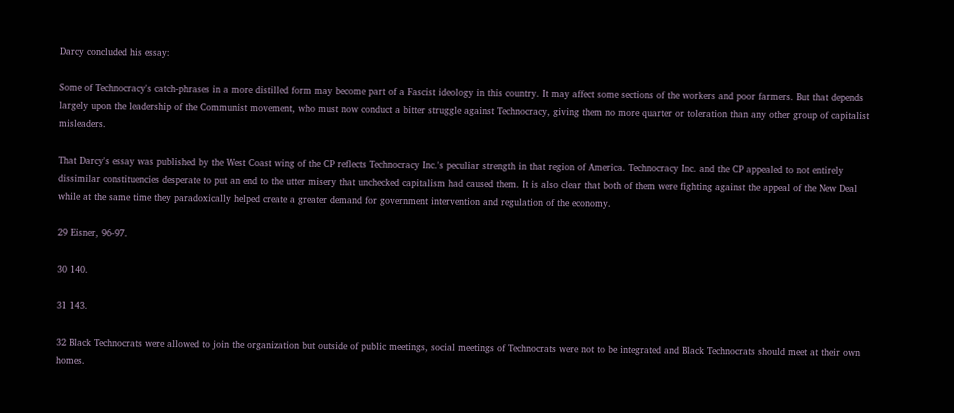Darcy concluded his essay:

Some of Technocracy's catch-phrases in a more distilled form may become part of a Fascist ideology in this country. It may affect some sections of the workers and poor farmers. But that depends largely upon the leadership of the Communist movement, who must now conduct a bitter struggle against Technocracy, giving them no more quarter or toleration than any other group of capitalist misleaders.

That Darcy's essay was published by the West Coast wing of the CP reflects Technocracy Inc.'s peculiar strength in that region of America. Technocracy Inc. and the CP appealed to not entirely dissimilar constituencies desperate to put an end to the utter misery that unchecked capitalism had caused them. It is also clear that both of them were fighting against the appeal of the New Deal while at the same time they paradoxically helped create a greater demand for government intervention and regulation of the economy.

29 Eisner, 96-97.

30 140.

31 143.

32 Black Technocrats were allowed to join the organization but outside of public meetings, social meetings of Technocrats were not to be integrated and Black Technocrats should meet at their own homes.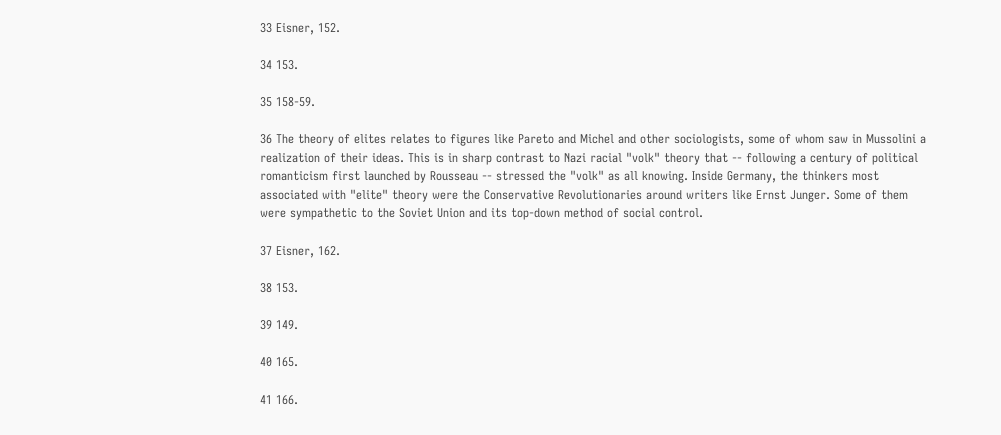33 Eisner, 152.

34 153.

35 158-59.

36 The theory of elites relates to figures like Pareto and Michel and other sociologists, some of whom saw in Mussolini a realization of their ideas. This is in sharp contrast to Nazi racial "volk" theory that -- following a century of political romanticism first launched by Rousseau -- stressed the "volk" as all knowing. Inside Germany, the thinkers most associated with "elite" theory were the Conservative Revolutionaries around writers like Ernst Junger. Some of them were sympathetic to the Soviet Union and its top-down method of social control.

37 Eisner, 162.

38 153.

39 149.

40 165.

41 166.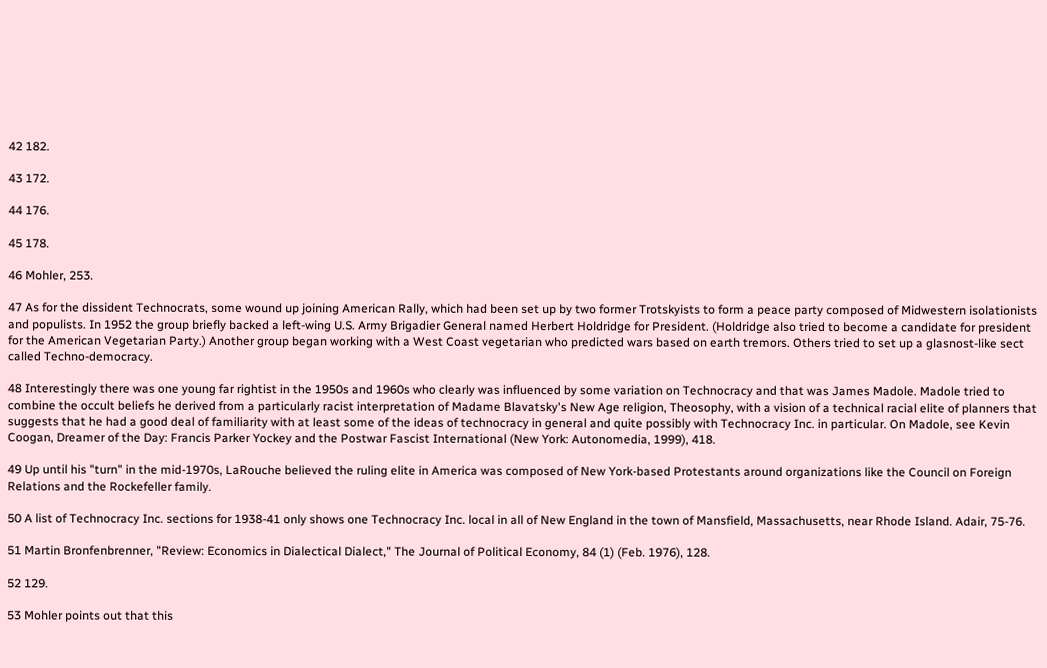42 182.

43 172.

44 176.

45 178.

46 Mohler, 253.

47 As for the dissident Technocrats, some wound up joining American Rally, which had been set up by two former Trotskyists to form a peace party composed of Midwestern isolationists and populists. In 1952 the group briefly backed a left-wing U.S. Army Brigadier General named Herbert Holdridge for President. (Holdridge also tried to become a candidate for president for the American Vegetarian Party.) Another group began working with a West Coast vegetarian who predicted wars based on earth tremors. Others tried to set up a glasnost-like sect called Techno-democracy.

48 Interestingly there was one young far rightist in the 1950s and 1960s who clearly was influenced by some variation on Technocracy and that was James Madole. Madole tried to combine the occult beliefs he derived from a particularly racist interpretation of Madame Blavatsky's New Age religion, Theosophy, with a vision of a technical racial elite of planners that suggests that he had a good deal of familiarity with at least some of the ideas of technocracy in general and quite possibly with Technocracy Inc. in particular. On Madole, see Kevin Coogan, Dreamer of the Day: Francis Parker Yockey and the Postwar Fascist International (New York: Autonomedia, 1999), 418.

49 Up until his "turn" in the mid-1970s, LaRouche believed the ruling elite in America was composed of New York-based Protestants around organizations like the Council on Foreign Relations and the Rockefeller family.

50 A list of Technocracy Inc. sections for 1938-41 only shows one Technocracy Inc. local in all of New England in the town of Mansfield, Massachusetts, near Rhode Island. Adair, 75-76.

51 Martin Bronfenbrenner, "Review: Economics in Dialectical Dialect," The Journal of Political Economy, 84 (1) (Feb. 1976), 128.

52 129.

53 Mohler points out that this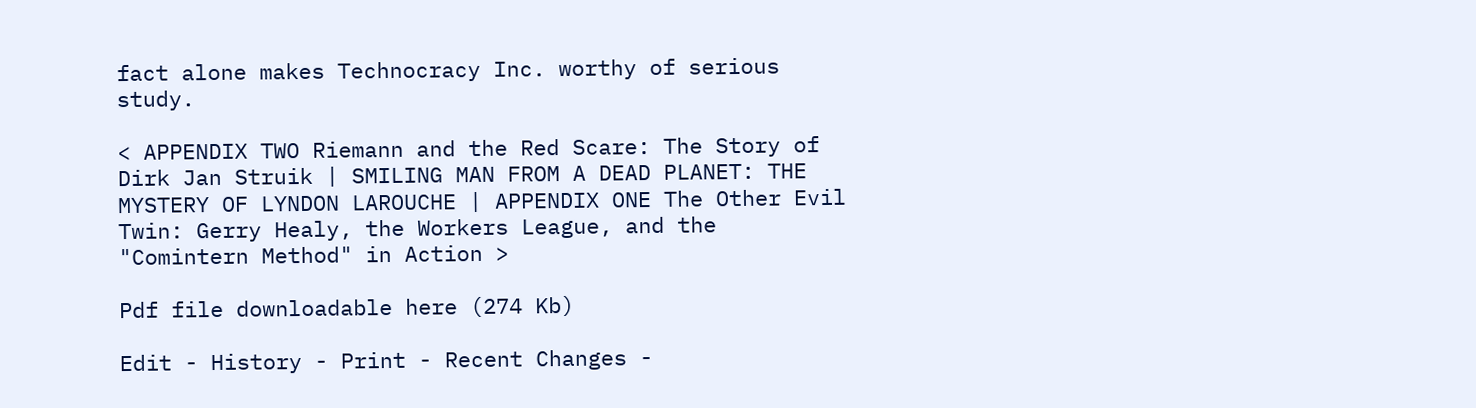fact alone makes Technocracy Inc. worthy of serious study.

< APPENDIX TWO Riemann and the Red Scare: The Story of Dirk Jan Struik | SMILING MAN FROM A DEAD PLANET: THE MYSTERY OF LYNDON LAROUCHE | APPENDIX ONE The Other Evil Twin: Gerry Healy, the Workers League, and the "Comintern Method" in Action >

Pdf file downloadable here (274 Kb)

Edit - History - Print - Recent Changes -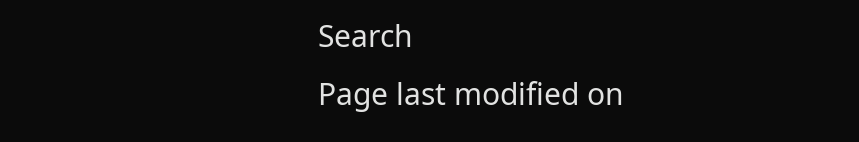Search
Page last modified on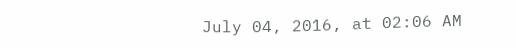July 04, 2016, at 02:06 AM